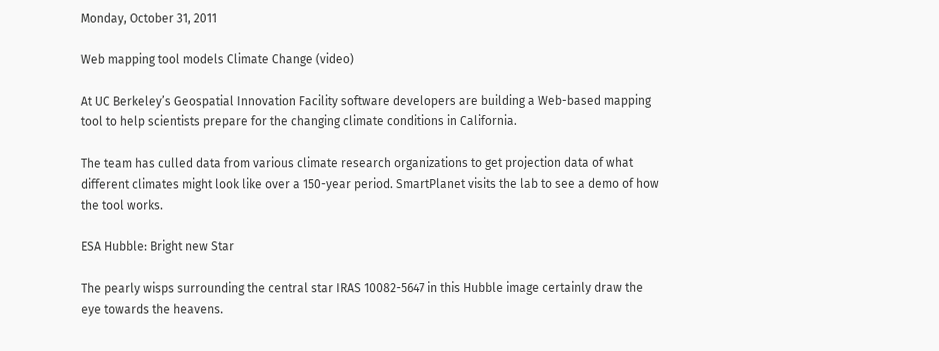Monday, October 31, 2011

Web mapping tool models Climate Change (video)

At UC Berkeley’s Geospatial Innovation Facility software developers are building a Web-based mapping tool to help scientists prepare for the changing climate conditions in California.

The team has culled data from various climate research organizations to get projection data of what different climates might look like over a 150-year period. SmartPlanet visits the lab to see a demo of how the tool works.

ESA Hubble: Bright new Star

The pearly wisps surrounding the central star IRAS 10082-5647 in this Hubble image certainly draw the eye towards the heavens.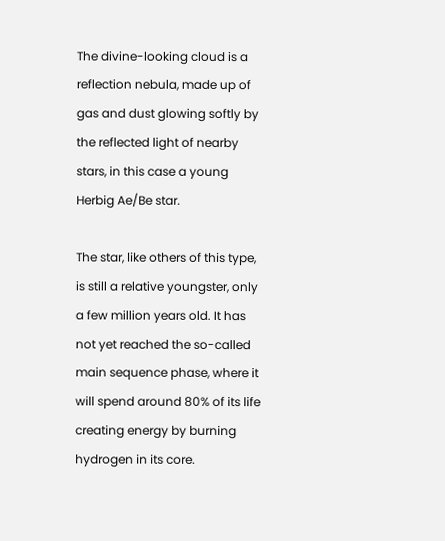The divine-looking cloud is a reflection nebula, made up of gas and dust glowing softly by the reflected light of nearby stars, in this case a young Herbig Ae/Be star.

The star, like others of this type, is still a relative youngster, only a few million years old. It has not yet reached the so-called main sequence phase, where it will spend around 80% of its life creating energy by burning hydrogen in its core.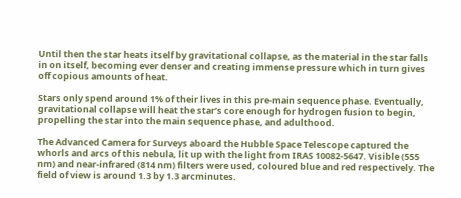Until then the star heats itself by gravitational collapse, as the material in the star falls in on itself, becoming ever denser and creating immense pressure which in turn gives off copious amounts of heat.

Stars only spend around 1% of their lives in this pre-main sequence phase. Eventually, gravitational collapse will heat the star’s core enough for hydrogen fusion to begin, propelling the star into the main sequence phase, and adulthood.

The Advanced Camera for Surveys aboard the Hubble Space Telescope captured the whorls and arcs of this nebula, lit up with the light from IRAS 10082-5647. Visible (555 nm) and near-infrared (814 nm) filters were used, coloured blue and red respectively. The field of view is around 1.3 by 1.3 arcminutes.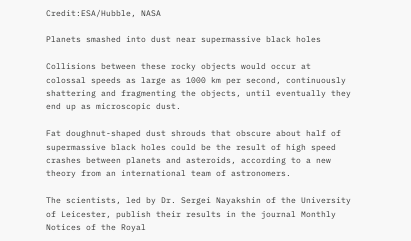Credit:ESA/Hubble, NASA

Planets smashed into dust near supermassive black holes

Collisions between these rocky objects would occur at colossal speeds as large as 1000 km per second, continuously shattering and fragmenting the objects, until eventually they end up as microscopic dust.

Fat doughnut-shaped dust shrouds that obscure about half of supermassive black holes could be the result of high speed crashes between planets and asteroids, according to a new theory from an international team of astronomers.

The scientists, led by Dr. Sergei Nayakshin of the University of Leicester, publish their results in the journal Monthly Notices of the Royal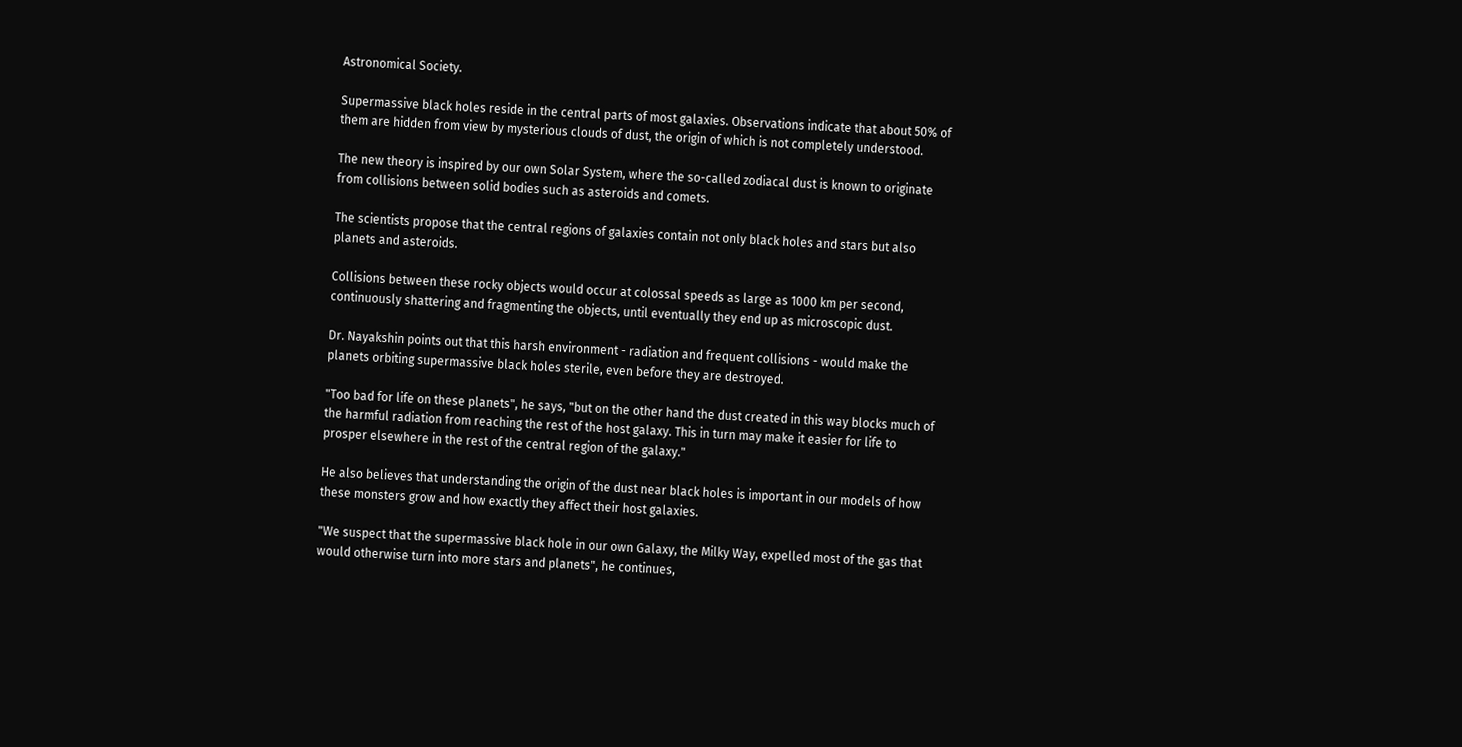Astronomical Society.

Supermassive black holes reside in the central parts of most galaxies. Observations indicate that about 50% of them are hidden from view by mysterious clouds of dust, the origin of which is not completely understood.

The new theory is inspired by our own Solar System, where the so-called zodiacal dust is known to originate from collisions between solid bodies such as asteroids and comets.

The scientists propose that the central regions of galaxies contain not only black holes and stars but also planets and asteroids.

Collisions between these rocky objects would occur at colossal speeds as large as 1000 km per second, continuously shattering and fragmenting the objects, until eventually they end up as microscopic dust.

Dr. Nayakshin points out that this harsh environment - radiation and frequent collisions - would make the planets orbiting supermassive black holes sterile, even before they are destroyed.

"Too bad for life on these planets", he says, "but on the other hand the dust created in this way blocks much of the harmful radiation from reaching the rest of the host galaxy. This in turn may make it easier for life to prosper elsewhere in the rest of the central region of the galaxy."

He also believes that understanding the origin of the dust near black holes is important in our models of how these monsters grow and how exactly they affect their host galaxies.

"We suspect that the supermassive black hole in our own Galaxy, the Milky Way, expelled most of the gas that would otherwise turn into more stars and planets", he continues,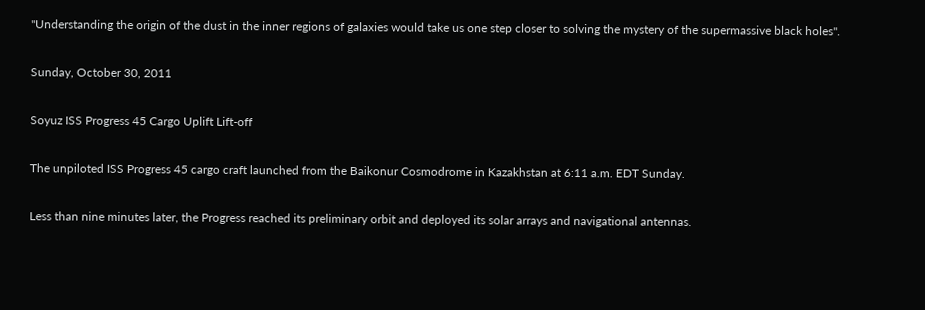"Understanding the origin of the dust in the inner regions of galaxies would take us one step closer to solving the mystery of the supermassive black holes".

Sunday, October 30, 2011

Soyuz ISS Progress 45 Cargo Uplift Lift-off

The unpiloted ISS Progress 45 cargo craft launched from the Baikonur Cosmodrome in Kazakhstan at 6:11 a.m. EDT Sunday.

Less than nine minutes later, the Progress reached its preliminary orbit and deployed its solar arrays and navigational antennas.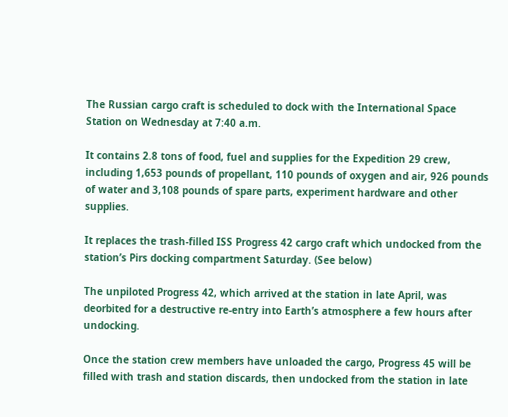The Russian cargo craft is scheduled to dock with the International Space Station on Wednesday at 7:40 a.m.

It contains 2.8 tons of food, fuel and supplies for the Expedition 29 crew, including 1,653 pounds of propellant, 110 pounds of oxygen and air, 926 pounds of water and 3,108 pounds of spare parts, experiment hardware and other supplies.

It replaces the trash-filled ISS Progress 42 cargo craft which undocked from the station’s Pirs docking compartment Saturday. (See below)

The unpiloted Progress 42, which arrived at the station in late April, was deorbited for a destructive re-entry into Earth’s atmosphere a few hours after undocking.

Once the station crew members have unloaded the cargo, Progress 45 will be filled with trash and station discards, then undocked from the station in late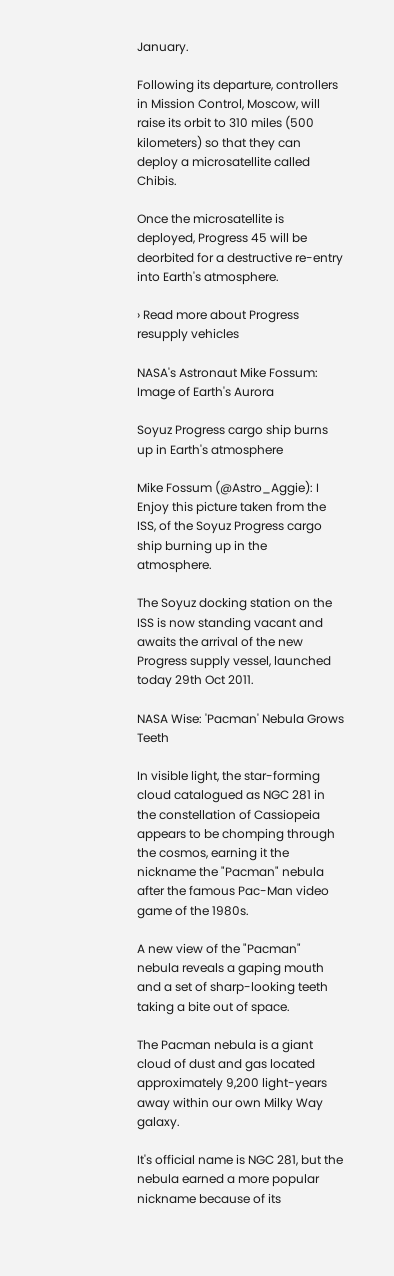January.

Following its departure, controllers in Mission Control, Moscow, will raise its orbit to 310 miles (500 kilometers) so that they can deploy a microsatellite called Chibis.

Once the microsatellite is deployed, Progress 45 will be deorbited for a destructive re-entry into Earth's atmosphere.

› Read more about Progress resupply vehicles

NASA's Astronaut Mike Fossum: Image of Earth's Aurora

Soyuz Progress cargo ship burns up in Earth's atmosphere

Mike Fossum (@Astro_Aggie): I Enjoy this picture taken from the ISS, of the Soyuz Progress cargo ship burning up in the atmosphere.

The Soyuz docking station on the ISS is now standing vacant and awaits the arrival of the new Progress supply vessel, launched today 29th Oct 2011.

NASA Wise: 'Pacman' Nebula Grows Teeth

In visible light, the star-forming cloud catalogued as NGC 281 in the constellation of Cassiopeia appears to be chomping through the cosmos, earning it the nickname the "Pacman" nebula after the famous Pac-Man video game of the 1980s.

A new view of the "Pacman" nebula reveals a gaping mouth and a set of sharp-looking teeth taking a bite out of space.

The Pacman nebula is a giant cloud of dust and gas located approximately 9,200 light-years away within our own Milky Way galaxy.

It's official name is NGC 281, but the nebula earned a more popular nickname because of its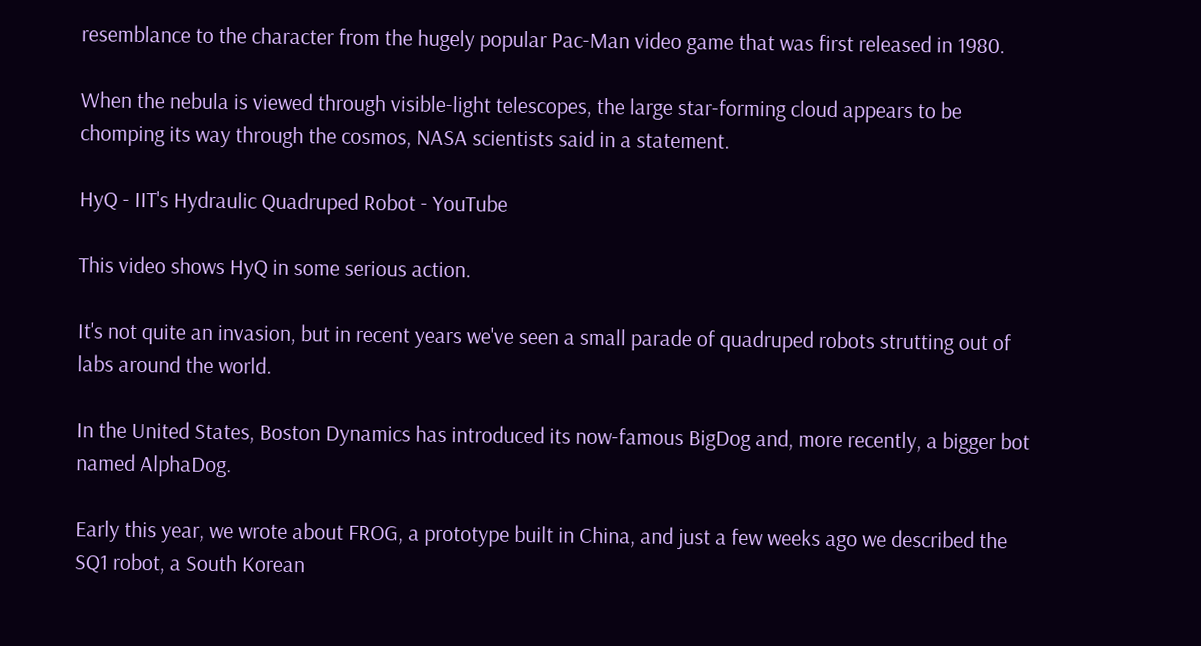resemblance to the character from the hugely popular Pac-Man video game that was first released in 1980.

When the nebula is viewed through visible-light telescopes, the large star-forming cloud appears to be chomping its way through the cosmos, NASA scientists said in a statement.

HyQ - IIT's Hydraulic Quadruped Robot - YouTube

This video shows HyQ in some serious action.

It's not quite an invasion, but in recent years we've seen a small parade of quadruped robots strutting out of labs around the world.

In the United States, Boston Dynamics has introduced its now-famous BigDog and, more recently, a bigger bot named AlphaDog.

Early this year, we wrote about FROG, a prototype built in China, and just a few weeks ago we described the SQ1 robot, a South Korean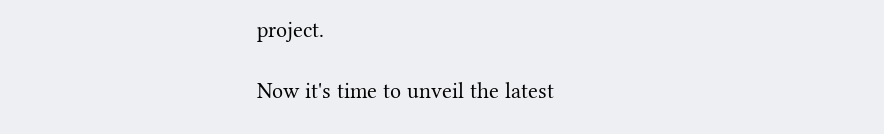project.

Now it's time to unveil the latest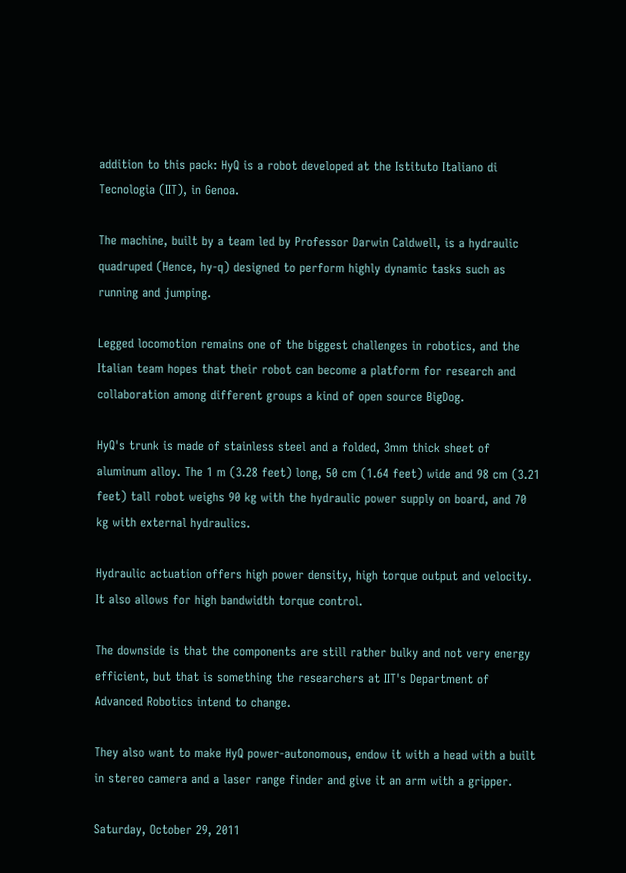addition to this pack: HyQ is a robot developed at the Istituto Italiano di Tecnologia (IIT), in Genoa.

The machine, built by a team led by Professor Darwin Caldwell, is a hydraulic quadruped (Hence, hy-q) designed to perform highly dynamic tasks such as running and jumping.

Legged locomotion remains one of the biggest challenges in robotics, and the Italian team hopes that their robot can become a platform for research and collaboration among different groups a kind of open source BigDog.

HyQ's trunk is made of stainless steel and a folded, 3mm thick sheet of aluminum alloy. The 1 m (3.28 feet) long, 50 cm (1.64 feet) wide and 98 cm (3.21 feet) tall robot weighs 90 kg with the hydraulic power supply on board, and 70 kg with external hydraulics.

Hydraulic actuation offers high power density, high torque output and velocity. It also allows for high bandwidth torque control.

The downside is that the components are still rather bulky and not very energy efficient, but that is something the researchers at IIT's Department of Advanced Robotics intend to change.

They also want to make HyQ power-autonomous, endow it with a head with a built in stereo camera and a laser range finder and give it an arm with a gripper.

Saturday, October 29, 2011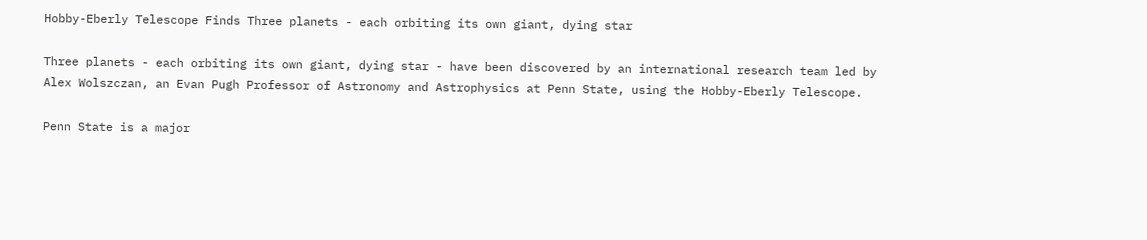Hobby-Eberly Telescope Finds Three planets - each orbiting its own giant, dying star

Three planets - each orbiting its own giant, dying star - have been discovered by an international research team led by Alex Wolszczan, an Evan Pugh Professor of Astronomy and Astrophysics at Penn State, using the Hobby-Eberly Telescope.

Penn State is a major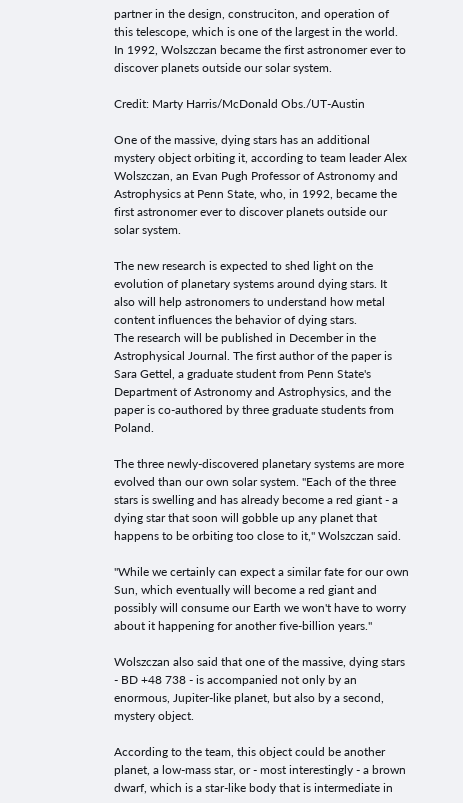partner in the design, construciton, and operation of this telescope, which is one of the largest in the world. In 1992, Wolszczan became the first astronomer ever to discover planets outside our solar system.

Credit: Marty Harris/McDonald Obs./UT-Austin

One of the massive, dying stars has an additional mystery object orbiting it, according to team leader Alex Wolszczan, an Evan Pugh Professor of Astronomy and Astrophysics at Penn State, who, in 1992, became the first astronomer ever to discover planets outside our solar system.

The new research is expected to shed light on the evolution of planetary systems around dying stars. It also will help astronomers to understand how metal content influences the behavior of dying stars.
The research will be published in December in the Astrophysical Journal. The first author of the paper is Sara Gettel, a graduate student from Penn State's Department of Astronomy and Astrophysics, and the paper is co-authored by three graduate students from Poland.

The three newly-discovered planetary systems are more evolved than our own solar system. "Each of the three stars is swelling and has already become a red giant - a dying star that soon will gobble up any planet that happens to be orbiting too close to it," Wolszczan said.

"While we certainly can expect a similar fate for our own Sun, which eventually will become a red giant and possibly will consume our Earth we won't have to worry about it happening for another five-billion years."

Wolszczan also said that one of the massive, dying stars - BD +48 738 - is accompanied not only by an enormous, Jupiter-like planet, but also by a second, mystery object.

According to the team, this object could be another planet, a low-mass star, or - most interestingly - a brown dwarf, which is a star-like body that is intermediate in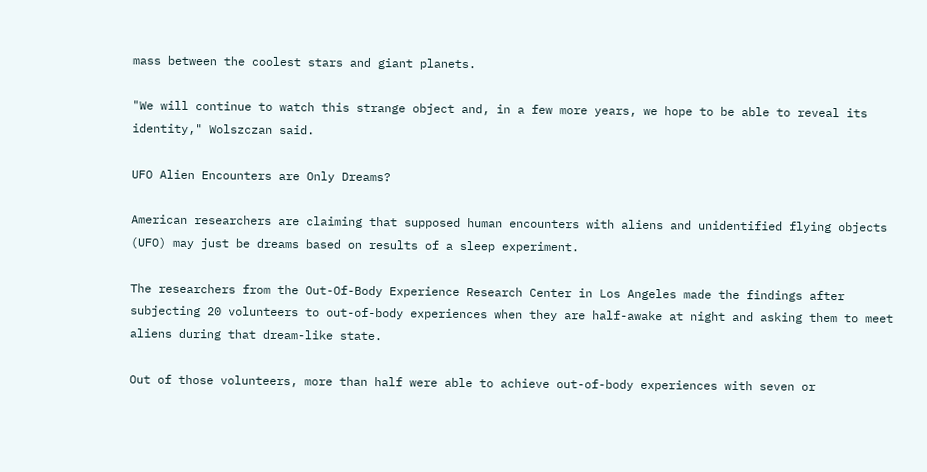mass between the coolest stars and giant planets.

"We will continue to watch this strange object and, in a few more years, we hope to be able to reveal its identity," Wolszczan said.

UFO Alien Encounters are Only Dreams?

American researchers are claiming that supposed human encounters with aliens and unidentified flying objects (UFO) may just be dreams based on results of a sleep experiment.

The researchers from the Out-Of-Body Experience Research Center in Los Angeles made the findings after subjecting 20 volunteers to out-of-body experiences when they are half-awake at night and asking them to meet aliens during that dream-like state.

Out of those volunteers, more than half were able to achieve out-of-body experiences with seven or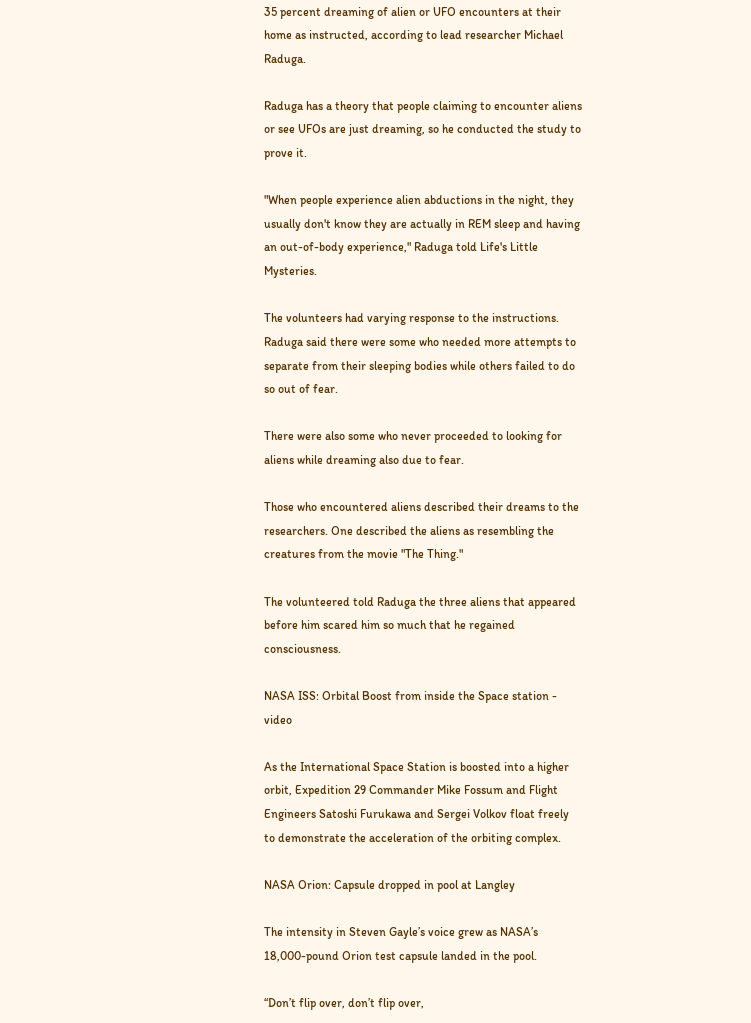35 percent dreaming of alien or UFO encounters at their home as instructed, according to lead researcher Michael Raduga.

Raduga has a theory that people claiming to encounter aliens or see UFOs are just dreaming, so he conducted the study to prove it.

"When people experience alien abductions in the night, they usually don't know they are actually in REM sleep and having an out-of-body experience," Raduga told Life's Little Mysteries.

The volunteers had varying response to the instructions. Raduga said there were some who needed more attempts to separate from their sleeping bodies while others failed to do so out of fear.

There were also some who never proceeded to looking for aliens while dreaming also due to fear.

Those who encountered aliens described their dreams to the researchers. One described the aliens as resembling the creatures from the movie "The Thing."

The volunteered told Raduga the three aliens that appeared before him scared him so much that he regained consciousness.

NASA ISS: Orbital Boost from inside the Space station - video

As the International Space Station is boosted into a higher orbit, Expedition 29 Commander Mike Fossum and Flight Engineers Satoshi Furukawa and Sergei Volkov float freely to demonstrate the acceleration of the orbiting complex.

NASA Orion: Capsule dropped in pool at Langley

The intensity in Steven Gayle’s voice grew as NASA’s 18,000-pound Orion test capsule landed in the pool.

“Don’t flip over, don’t flip over,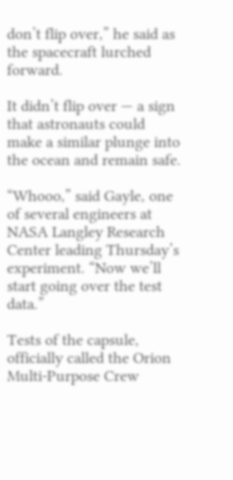don’t flip over,” he said as the spacecraft lurched forward.

It didn’t flip over — a sign that astronauts could make a similar plunge into the ocean and remain safe.

“Whooo,” said Gayle, one of several engineers at NASA Langley Research Center leading Thursday’s experiment. “Now we’ll start going over the test data.”

Tests of the capsule, officially called the Orion Multi-Purpose Crew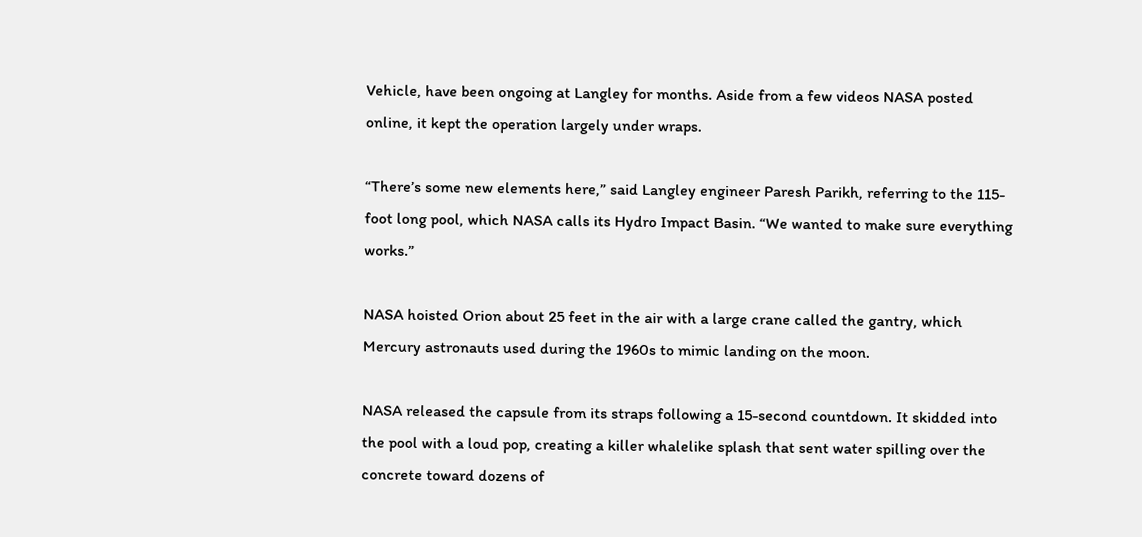Vehicle, have been ongoing at Langley for months. Aside from a few videos NASA posted online, it kept the operation largely under wraps.

“There’s some new elements here,” said Langley engineer Paresh Parikh, referring to the 115-foot long pool, which NASA calls its Hydro Impact Basin. “We wanted to make sure everything works.”

NASA hoisted Orion about 25 feet in the air with a large crane called the gantry, which Mercury astronauts used during the 1960s to mimic landing on the moon.

NASA released the capsule from its straps following a 15-second countdown. It skidded into the pool with a loud pop, creating a killer whalelike splash that sent water spilling over the concrete toward dozens of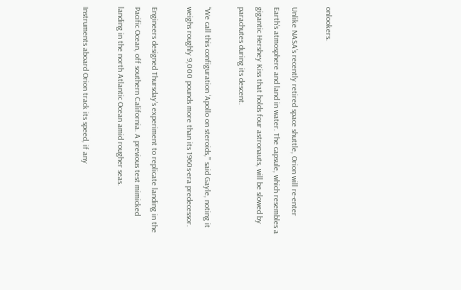onlookers.

Unlike NASA’s recently retired space shuttle, Orion will re-enter Earth’s atmosphere and land in water. The capsule, which resembles a gigantic Hershey Kiss that holds four astronauts, will be slowed by parachutes during its descent.

“We call this configuration ‘Apollo on steroids,’” said Gayle, noting it weighs roughly 9,000 pounds more than its 1960s-era predecessor.

Engineers designed Thursday’s experiment to replicate landing in the Pacific Ocean, off southern California. A previous test mimicked landing in the north Atlantic Ocean amid rougher seas.

Instruments aboard Orion track its speed, if any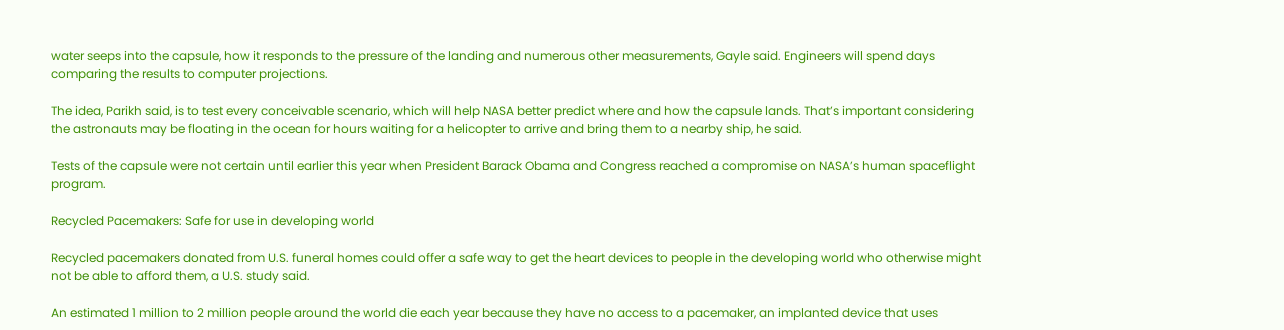water seeps into the capsule, how it responds to the pressure of the landing and numerous other measurements, Gayle said. Engineers will spend days comparing the results to computer projections.

The idea, Parikh said, is to test every conceivable scenario, which will help NASA better predict where and how the capsule lands. That’s important considering the astronauts may be floating in the ocean for hours waiting for a helicopter to arrive and bring them to a nearby ship, he said.

Tests of the capsule were not certain until earlier this year when President Barack Obama and Congress reached a compromise on NASA’s human spaceflight program.

Recycled Pacemakers: Safe for use in developing world

Recycled pacemakers donated from U.S. funeral homes could offer a safe way to get the heart devices to people in the developing world who otherwise might not be able to afford them, a U.S. study said.

An estimated 1 million to 2 million people around the world die each year because they have no access to a pacemaker, an implanted device that uses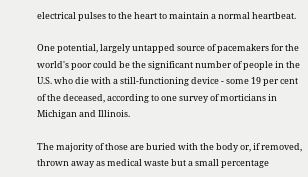electrical pulses to the heart to maintain a normal heartbeat.

One potential, largely untapped source of pacemakers for the world's poor could be the significant number of people in the U.S. who die with a still-functioning device - some 19 per cent of the deceased, according to one survey of morticians in Michigan and Illinois.

The majority of those are buried with the body or, if removed, thrown away as medical waste but a small percentage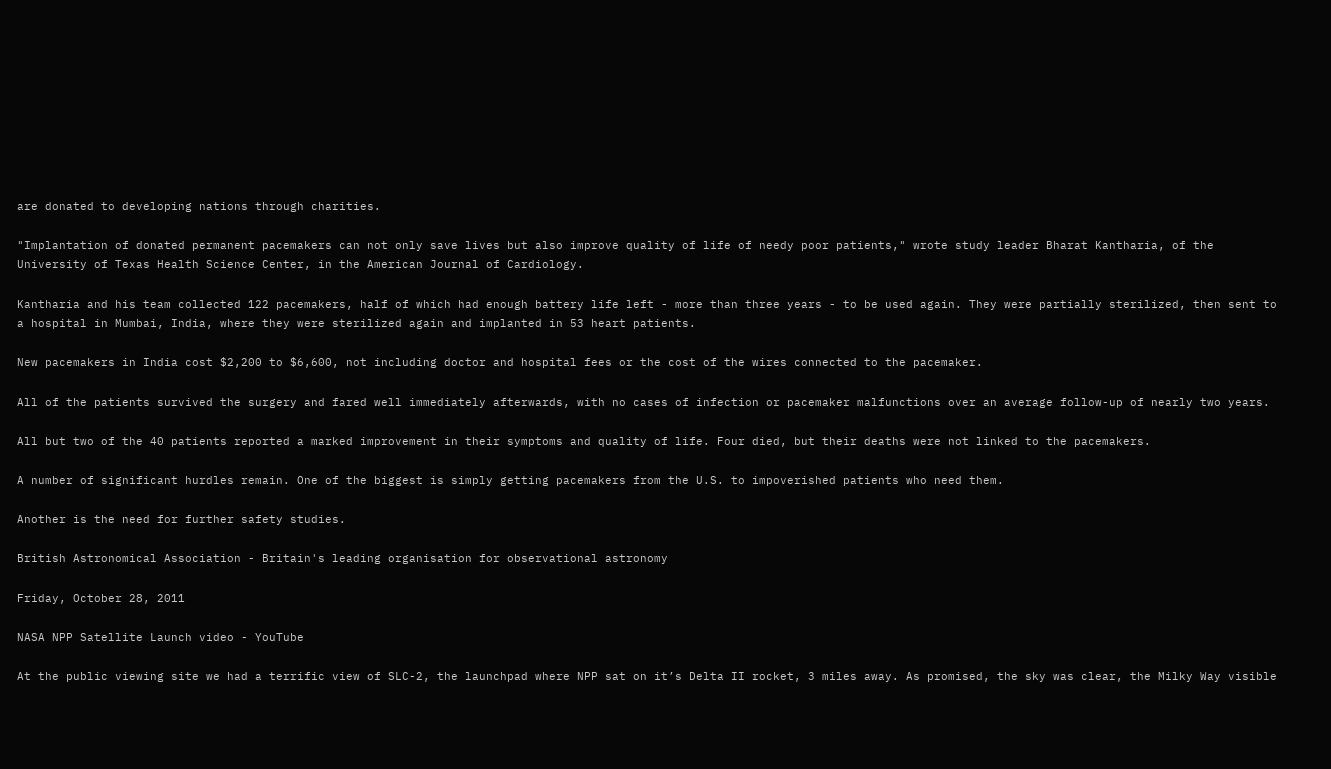are donated to developing nations through charities.

"Implantation of donated permanent pacemakers can not only save lives but also improve quality of life of needy poor patients," wrote study leader Bharat Kantharia, of the University of Texas Health Science Center, in the American Journal of Cardiology.

Kantharia and his team collected 122 pacemakers, half of which had enough battery life left - more than three years - to be used again. They were partially sterilized, then sent to a hospital in Mumbai, India, where they were sterilized again and implanted in 53 heart patients.

New pacemakers in India cost $2,200 to $6,600, not including doctor and hospital fees or the cost of the wires connected to the pacemaker.

All of the patients survived the surgery and fared well immediately afterwards, with no cases of infection or pacemaker malfunctions over an average follow-up of nearly two years.

All but two of the 40 patients reported a marked improvement in their symptoms and quality of life. Four died, but their deaths were not linked to the pacemakers.

A number of significant hurdles remain. One of the biggest is simply getting pacemakers from the U.S. to impoverished patients who need them.

Another is the need for further safety studies.

British Astronomical Association - Britain's leading organisation for observational astronomy

Friday, October 28, 2011

NASA NPP Satellite Launch video - YouTube

At the public viewing site we had a terrific view of SLC-2, the launchpad where NPP sat on it’s Delta II rocket, 3 miles away. As promised, the sky was clear, the Milky Way visible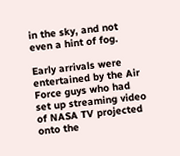in the sky, and not even a hint of fog.

Early arrivals were entertained by the Air Force guys who had set up streaming video of NASA TV projected onto the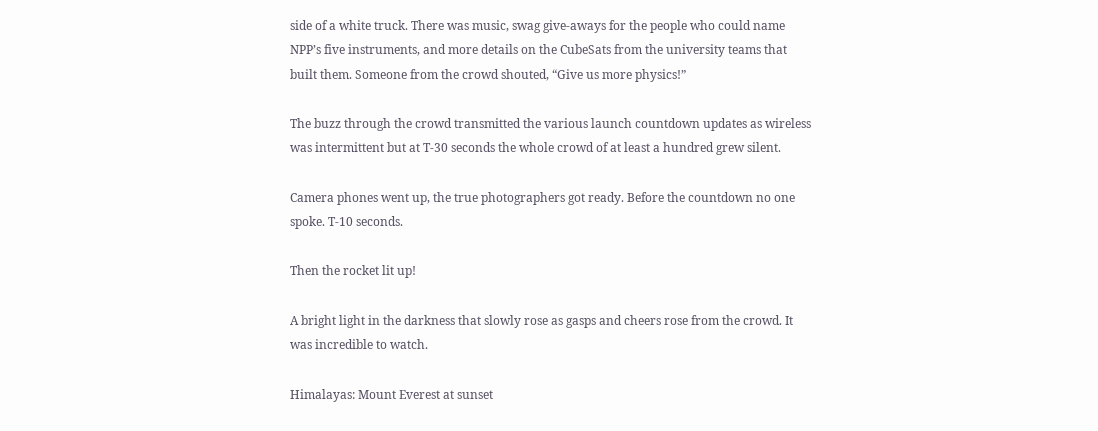side of a white truck. There was music, swag give-aways for the people who could name NPP’s five instruments, and more details on the CubeSats from the university teams that built them. Someone from the crowd shouted, “Give us more physics!”

The buzz through the crowd transmitted the various launch countdown updates as wireless was intermittent but at T-30 seconds the whole crowd of at least a hundred grew silent.

Camera phones went up, the true photographers got ready. Before the countdown no one spoke. T-10 seconds.

Then the rocket lit up!

A bright light in the darkness that slowly rose as gasps and cheers rose from the crowd. It was incredible to watch.

Himalayas: Mount Everest at sunset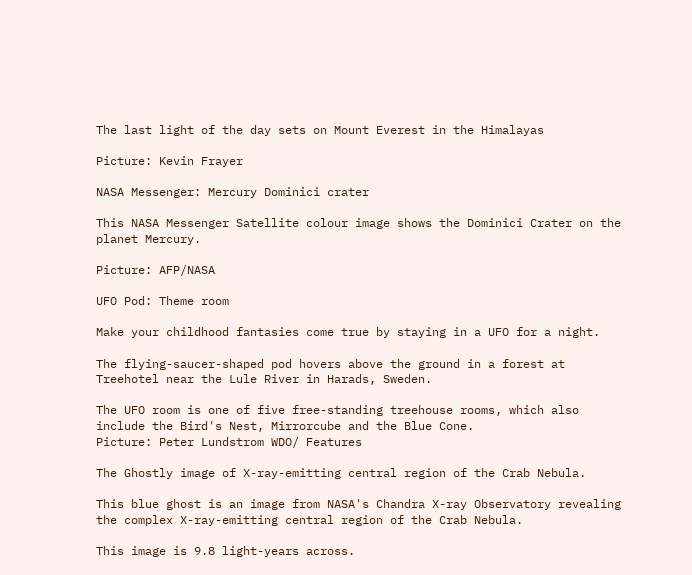The last light of the day sets on Mount Everest in the Himalayas

Picture: Kevin Frayer

NASA Messenger: Mercury Dominici crater

This NASA Messenger Satellite colour image shows the Dominici Crater on the planet Mercury.

Picture: AFP/NASA

UFO Pod: Theme room

Make your childhood fantasies come true by staying in a UFO for a night.

The flying-saucer-shaped pod hovers above the ground in a forest at Treehotel near the Lule River in Harads, Sweden.

The UFO room is one of five free-standing treehouse rooms, which also include the Bird's Nest, Mirrorcube and the Blue Cone.
Picture: Peter Lundstrom WDO/ Features

The Ghostly image of X-ray-emitting central region of the Crab Nebula.

This blue ghost is an image from NASA's Chandra X-ray Observatory revealing the complex X-ray-emitting central region of the Crab Nebula.

This image is 9.8 light-years across.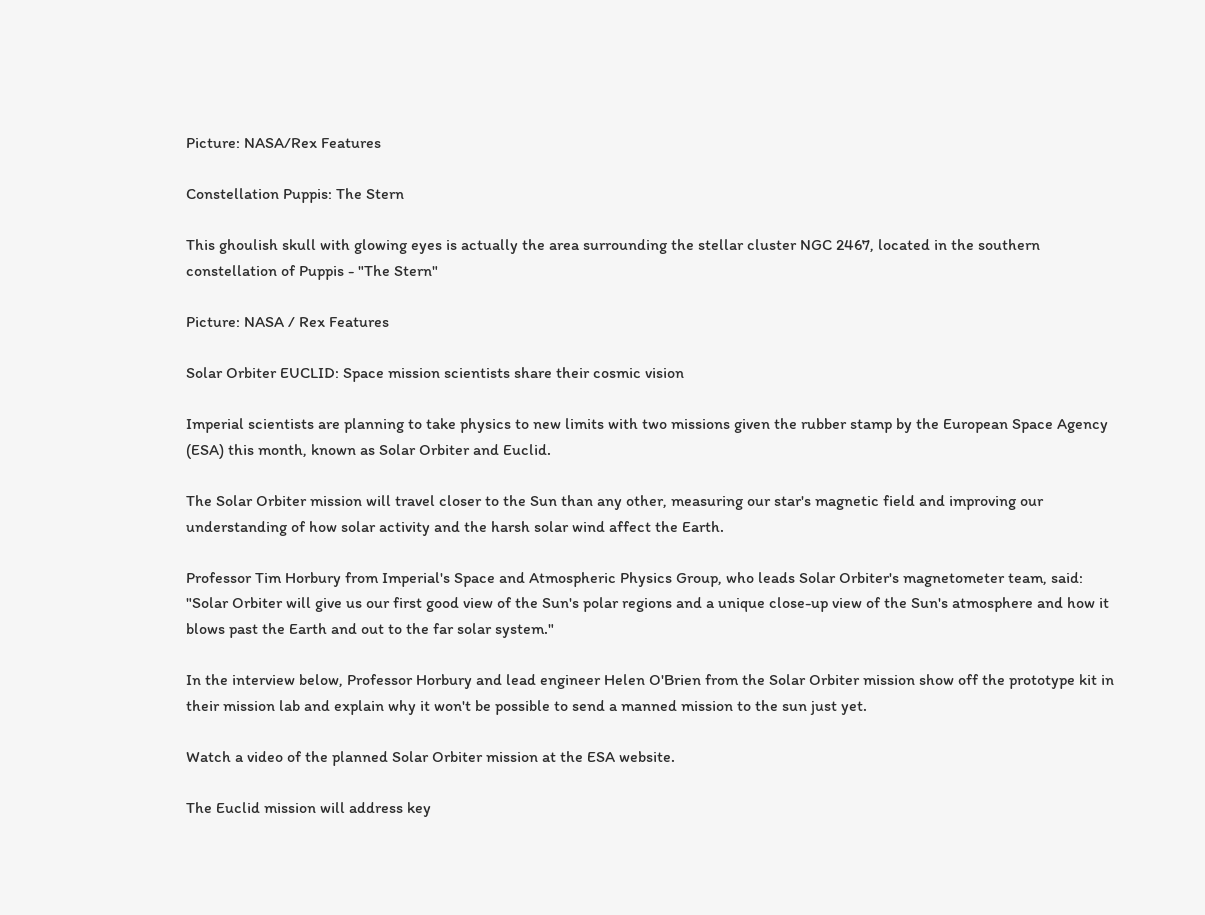Picture: NASA/Rex Features

Constellation Puppis: The Stern

This ghoulish skull with glowing eyes is actually the area surrounding the stellar cluster NGC 2467, located in the southern constellation of Puppis - "The Stern"

Picture: NASA / Rex Features

Solar Orbiter EUCLID: Space mission scientists share their cosmic vision

Imperial scientists are planning to take physics to new limits with two missions given the rubber stamp by the European Space Agency (ESA) this month, known as Solar Orbiter and Euclid.

The Solar Orbiter mission will travel closer to the Sun than any other, measuring our star's magnetic field and improving our understanding of how solar activity and the harsh solar wind affect the Earth.

Professor Tim Horbury from Imperial's Space and Atmospheric Physics Group, who leads Solar Orbiter's magnetometer team, said: "Solar Orbiter will give us our first good view of the Sun's polar regions and a unique close-up view of the Sun's atmosphere and how it blows past the Earth and out to the far solar system."

In the interview below, Professor Horbury and lead engineer Helen O'Brien from the Solar Orbiter mission show off the prototype kit in their mission lab and explain why it won't be possible to send a manned mission to the sun just yet.

Watch a video of the planned Solar Orbiter mission at the ESA website.

The Euclid mission will address key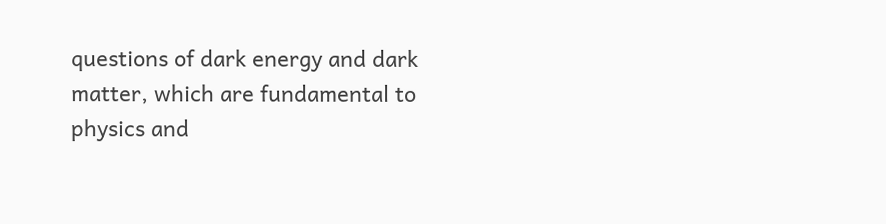questions of dark energy and dark matter, which are fundamental to physics and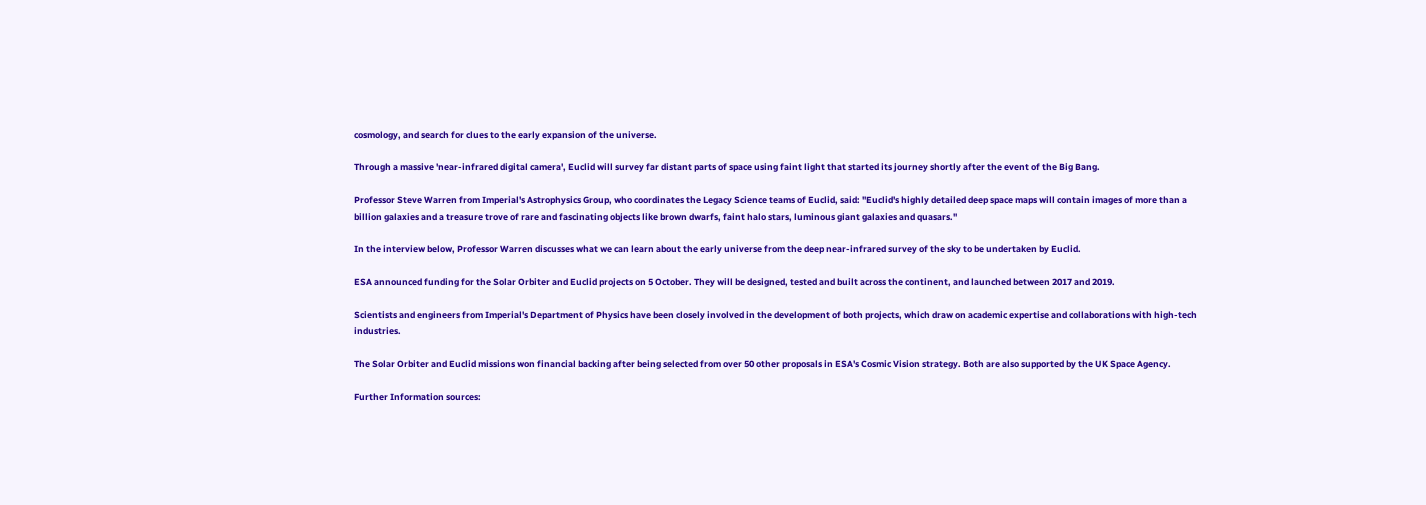cosmology, and search for clues to the early expansion of the universe.

Through a massive 'near-infrared digital camera', Euclid will survey far distant parts of space using faint light that started its journey shortly after the event of the Big Bang.

Professor Steve Warren from Imperial's Astrophysics Group, who coordinates the Legacy Science teams of Euclid, said: "Euclid's highly detailed deep space maps will contain images of more than a billion galaxies and a treasure trove of rare and fascinating objects like brown dwarfs, faint halo stars, luminous giant galaxies and quasars."

In the interview below, Professor Warren discusses what we can learn about the early universe from the deep near-infrared survey of the sky to be undertaken by Euclid.

ESA announced funding for the Solar Orbiter and Euclid projects on 5 October. They will be designed, tested and built across the continent, and launched between 2017 and 2019.

Scientists and engineers from Imperial's Department of Physics have been closely involved in the development of both projects, which draw on academic expertise and collaborations with high-tech industries.

The Solar Orbiter and Euclid missions won financial backing after being selected from over 50 other proposals in ESA's Cosmic Vision strategy. Both are also supported by the UK Space Agency.

Further Information sources: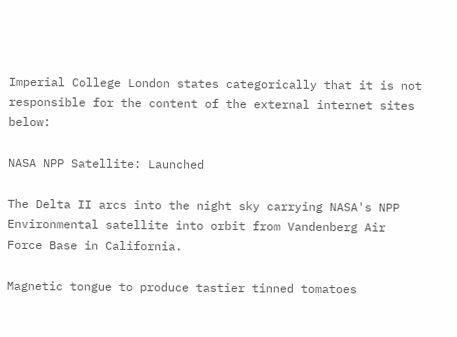Imperial College London states categorically that it is not responsible for the content of the external internet sites below:

NASA NPP Satellite: Launched

The Delta II arcs into the night sky carrying NASA's NPP Environmental satellite into orbit from Vandenberg Air Force Base in California.

Magnetic tongue to produce tastier tinned tomatoes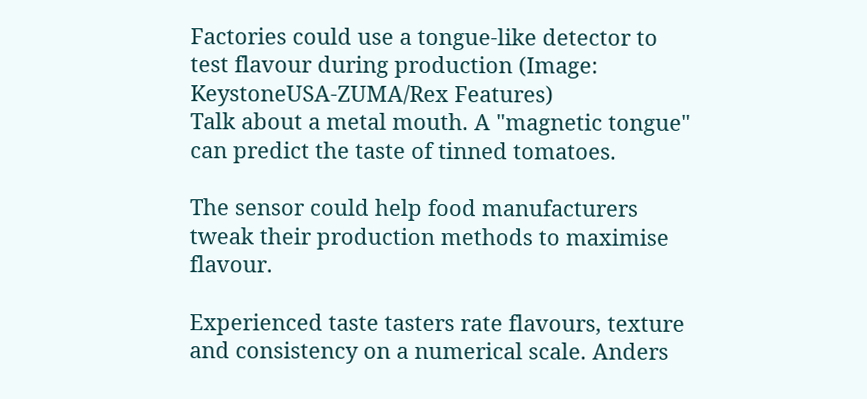Factories could use a tongue-like detector to test flavour during production (Image: KeystoneUSA-ZUMA/Rex Features)
Talk about a metal mouth. A "magnetic tongue" can predict the taste of tinned tomatoes.

The sensor could help food manufacturers tweak their production methods to maximise flavour.

Experienced taste tasters rate flavours, texture and consistency on a numerical scale. Anders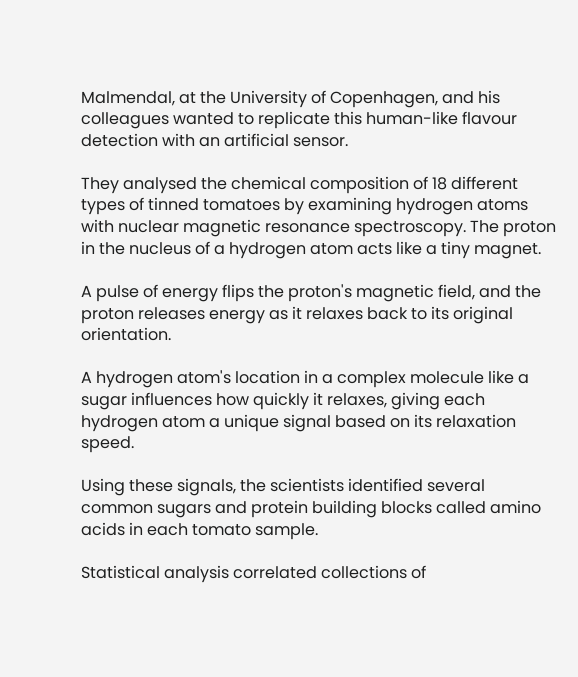Malmendal, at the University of Copenhagen, and his colleagues wanted to replicate this human-like flavour detection with an artificial sensor.

They analysed the chemical composition of 18 different types of tinned tomatoes by examining hydrogen atoms with nuclear magnetic resonance spectroscopy. The proton in the nucleus of a hydrogen atom acts like a tiny magnet.

A pulse of energy flips the proton's magnetic field, and the proton releases energy as it relaxes back to its original orientation.

A hydrogen atom's location in a complex molecule like a sugar influences how quickly it relaxes, giving each hydrogen atom a unique signal based on its relaxation speed.

Using these signals, the scientists identified several common sugars and protein building blocks called amino acids in each tomato sample.

Statistical analysis correlated collections of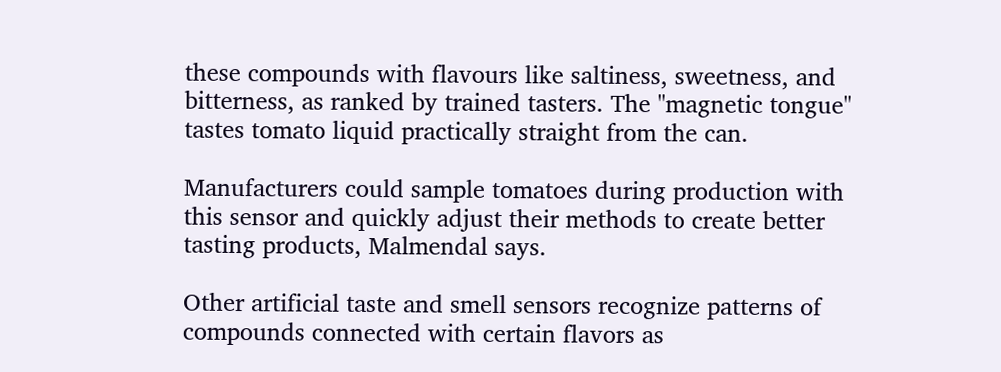these compounds with flavours like saltiness, sweetness, and bitterness, as ranked by trained tasters. The "magnetic tongue" tastes tomato liquid practically straight from the can.

Manufacturers could sample tomatoes during production with this sensor and quickly adjust their methods to create better tasting products, Malmendal says.

Other artificial taste and smell sensors recognize patterns of compounds connected with certain flavors as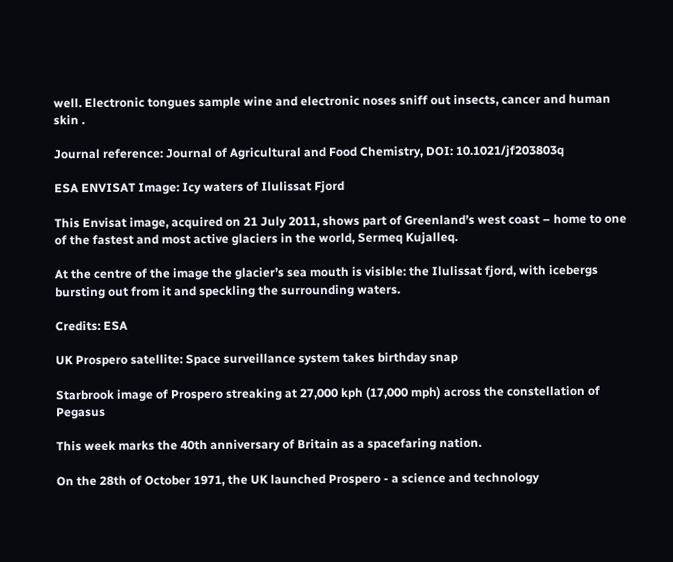well. Electronic tongues sample wine and electronic noses sniff out insects, cancer and human skin .

Journal reference: Journal of Agricultural and Food Chemistry, DOI: 10.1021/jf203803q

ESA ENVISAT Image: Icy waters of Ilulissat Fjord

This Envisat image, acquired on 21 July 2011, shows part of Greenland’s west coast – home to one of the fastest and most active glaciers in the world, Sermeq Kujalleq.

At the centre of the image the glacier’s sea mouth is visible: the Ilulissat fjord, with icebergs bursting out from it and speckling the surrounding waters.

Credits: ESA

UK Prospero satellite: Space surveillance system takes birthday snap

Starbrook image of Prospero streaking at 27,000 kph (17,000 mph) across the constellation of Pegasus

This week marks the 40th anniversary of Britain as a spacefaring nation.

On the 28th of October 1971, the UK launched Prospero - a science and technology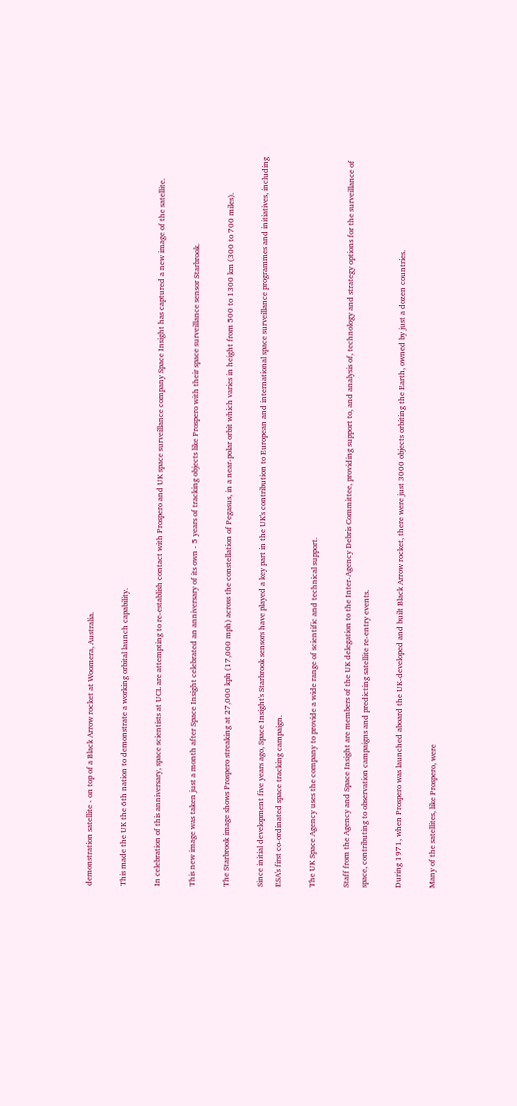demonstration satellite - on top of a Black Arrow rocket at Woomera, Australia.

This made the UK the 6th nation to demonstrate a working orbital launch capability.

In celebration of this anniversary, space scientists at UCL are attempting to re-establish contact with Prospero and UK space surveillance company Space Insight has captured a new image of the satellite.

This new image was taken just a month after Space Insight celebrated an anniversary of its own - 5 years of tracking objects like Prospero with their space surveillance sensor Starbrook.

The Starbrook image shows Prospero streaking at 27,000 kph (17,000 mph) across the constellation of Pegasus, in a near-polar orbit which varies in height from 500 to 1300 km (300 to 700 miles).

Since initial development five years ago, Space Insight's Starbrook sensors have played a key part in the UK's contribution to European and international space surveillance programmes and initiatives, including ESA's first co-ordinated space tracking campaign.

The UK Space Agency uses the company to provide a wide range of scientific and technical support.

Staff from the Agency and Space Insight are members of the UK delegation to the Inter-Agency Debris Committee, providing support to, and analysis of, technology and strategy options for the surveillance of space, contributing to observation campaigns and predicting satellite re-entry events.

During 1971, when Prospero was launched aboard the UK-developed and built Black Arrow rocket, there were just 3000 objects orbiting the Earth, owned by just a dozen countries.

Many of the satellites, like Prospero, were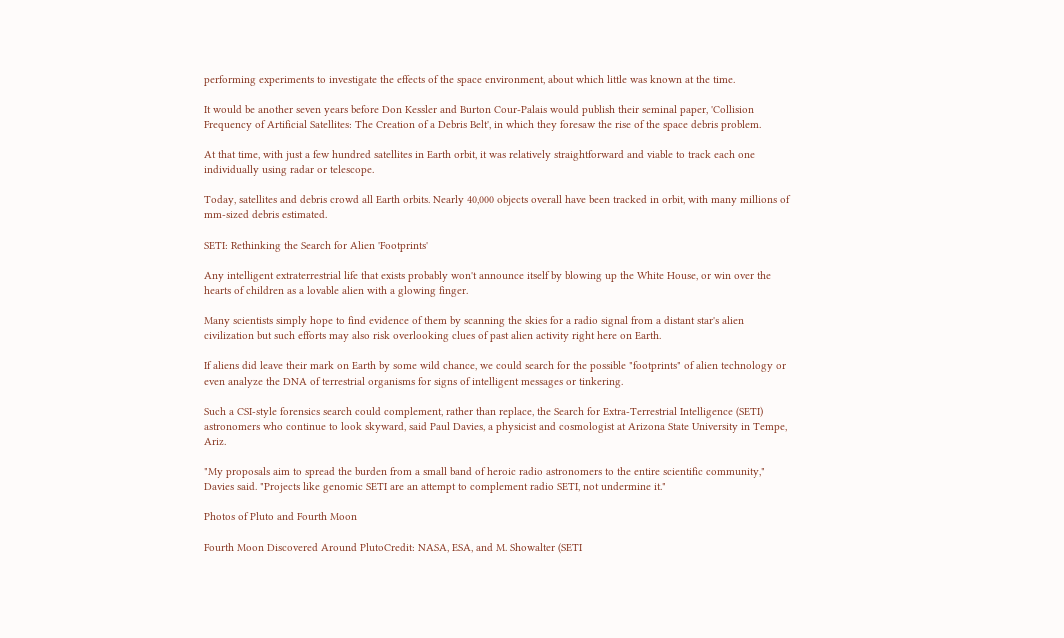performing experiments to investigate the effects of the space environment, about which little was known at the time.

It would be another seven years before Don Kessler and Burton Cour-Palais would publish their seminal paper, 'Collision Frequency of Artificial Satellites: The Creation of a Debris Belt', in which they foresaw the rise of the space debris problem.

At that time, with just a few hundred satellites in Earth orbit, it was relatively straightforward and viable to track each one individually using radar or telescope.

Today, satellites and debris crowd all Earth orbits. Nearly 40,000 objects overall have been tracked in orbit, with many millions of mm-sized debris estimated.

SETI: Rethinking the Search for Alien 'Footprints'

Any intelligent extraterrestrial life that exists probably won't announce itself by blowing up the White House, or win over the hearts of children as a lovable alien with a glowing finger.

Many scientists simply hope to find evidence of them by scanning the skies for a radio signal from a distant star's alien civilization but such efforts may also risk overlooking clues of past alien activity right here on Earth.

If aliens did leave their mark on Earth by some wild chance, we could search for the possible "footprints" of alien technology or even analyze the DNA of terrestrial organisms for signs of intelligent messages or tinkering.

Such a CSI-style forensics search could complement, rather than replace, the Search for Extra-Terrestrial Intelligence (SETI) astronomers who continue to look skyward, said Paul Davies, a physicist and cosmologist at Arizona State University in Tempe, Ariz.

"My proposals aim to spread the burden from a small band of heroic radio astronomers to the entire scientific community," Davies said. "Projects like genomic SETI are an attempt to complement radio SETI, not undermine it."

Photos of Pluto and Fourth Moon

Fourth Moon Discovered Around PlutoCredit: NASA, ESA, and M. Showalter (SETI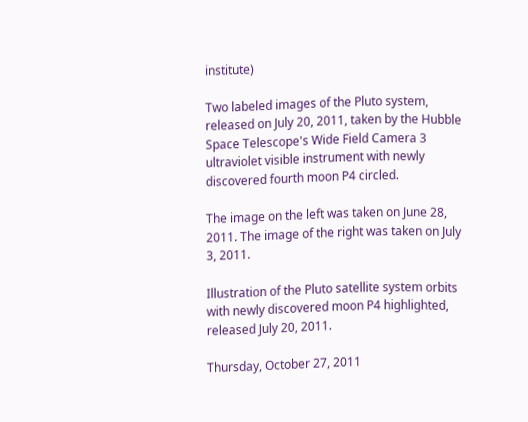institute)

Two labeled images of the Pluto system, released on July 20, 2011, taken by the Hubble Space Telescope's Wide Field Camera 3 ultraviolet visible instrument with newly discovered fourth moon P4 circled.

The image on the left was taken on June 28, 2011. The image of the right was taken on July 3, 2011.

Illustration of the Pluto satellite system orbits with newly discovered moon P4 highlighted, released July 20, 2011.

Thursday, October 27, 2011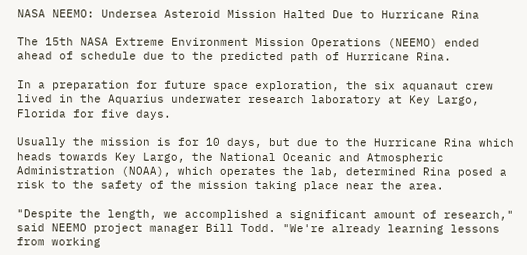NASA NEEMO: Undersea Asteroid Mission Halted Due to Hurricane Rina

The 15th NASA Extreme Environment Mission Operations (NEEMO) ended ahead of schedule due to the predicted path of Hurricane Rina.

In a preparation for future space exploration, the six aquanaut crew lived in the Aquarius underwater research laboratory at Key Largo, Florida for five days.

Usually the mission is for 10 days, but due to the Hurricane Rina which heads towards Key Largo, the National Oceanic and Atmospheric Administration (NOAA), which operates the lab, determined Rina posed a risk to the safety of the mission taking place near the area.

"Despite the length, we accomplished a significant amount of research," said NEEMO project manager Bill Todd. "We're already learning lessons from working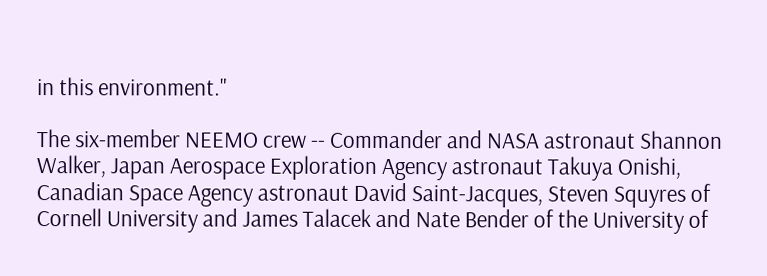in this environment."

The six-member NEEMO crew -- Commander and NASA astronaut Shannon Walker, Japan Aerospace Exploration Agency astronaut Takuya Onishi, Canadian Space Agency astronaut David Saint-Jacques, Steven Squyres of Cornell University and James Talacek and Nate Bender of the University of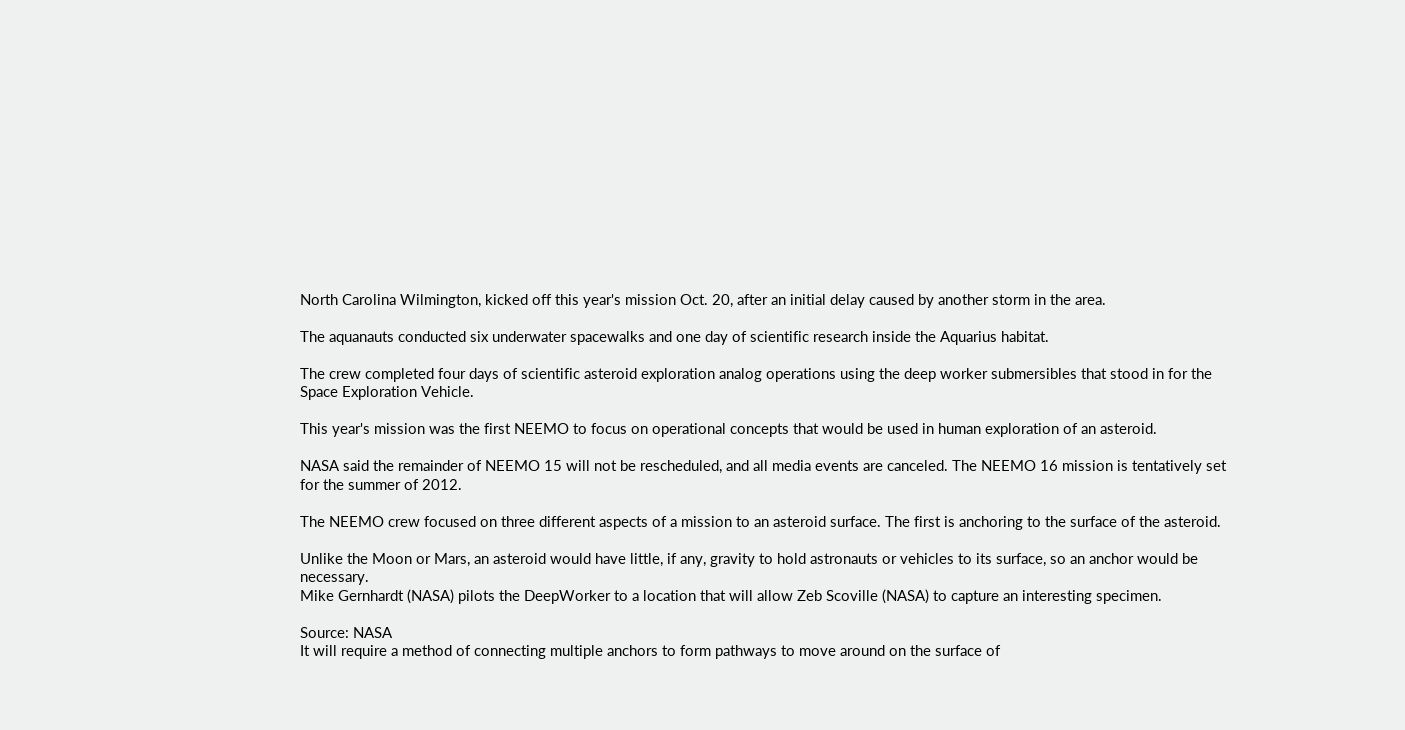North Carolina Wilmington, kicked off this year's mission Oct. 20, after an initial delay caused by another storm in the area.

The aquanauts conducted six underwater spacewalks and one day of scientific research inside the Aquarius habitat.

The crew completed four days of scientific asteroid exploration analog operations using the deep worker submersibles that stood in for the Space Exploration Vehicle.

This year's mission was the first NEEMO to focus on operational concepts that would be used in human exploration of an asteroid.

NASA said the remainder of NEEMO 15 will not be rescheduled, and all media events are canceled. The NEEMO 16 mission is tentatively set for the summer of 2012.

The NEEMO crew focused on three different aspects of a mission to an asteroid surface. The first is anchoring to the surface of the asteroid.

Unlike the Moon or Mars, an asteroid would have little, if any, gravity to hold astronauts or vehicles to its surface, so an anchor would be necessary.
Mike Gernhardt (NASA) pilots the DeepWorker to a location that will allow Zeb Scoville (NASA) to capture an interesting specimen.

Source: NASA
It will require a method of connecting multiple anchors to form pathways to move around on the surface of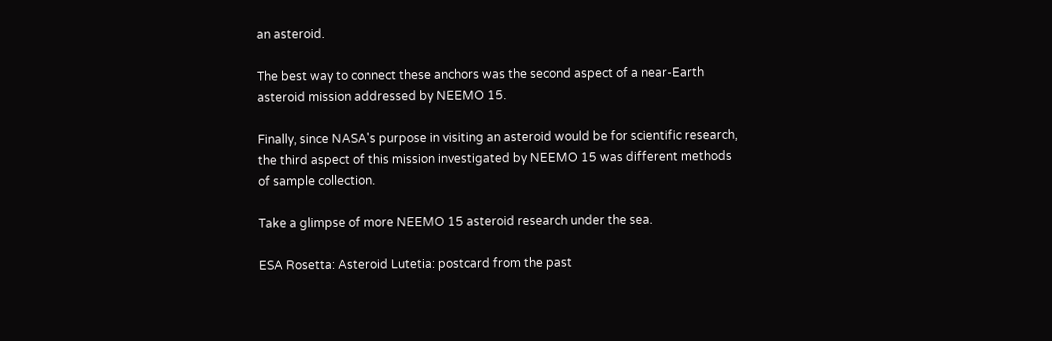an asteroid.

The best way to connect these anchors was the second aspect of a near-Earth asteroid mission addressed by NEEMO 15.

Finally, since NASA's purpose in visiting an asteroid would be for scientific research, the third aspect of this mission investigated by NEEMO 15 was different methods of sample collection.

Take a glimpse of more NEEMO 15 asteroid research under the sea.

ESA Rosetta: Asteroid Lutetia: postcard from the past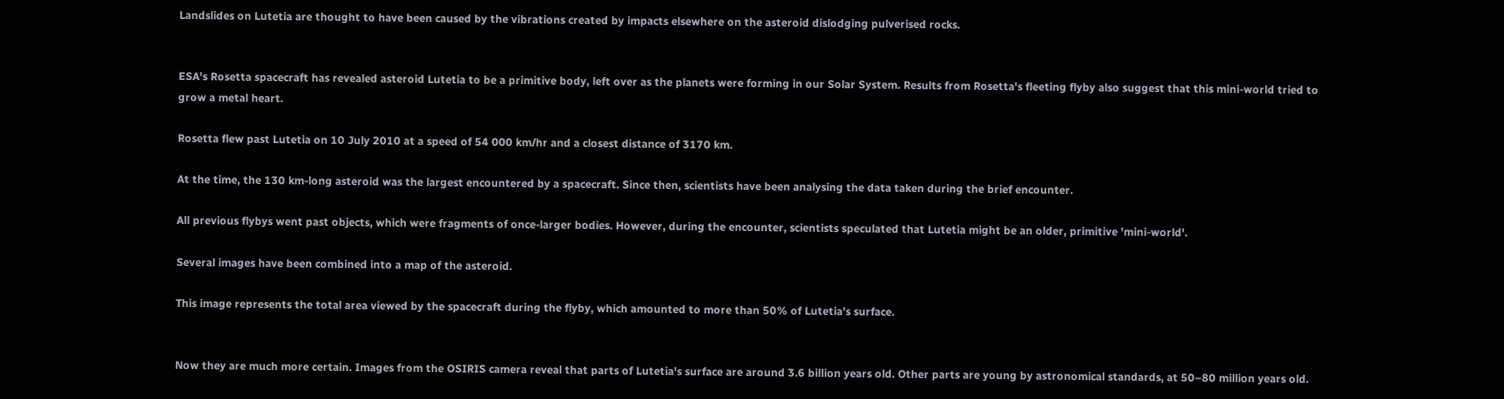Landslides on Lutetia are thought to have been caused by the vibrations created by impacts elsewhere on the asteroid dislodging pulverised rocks.


ESA's Rosetta spacecraft has revealed asteroid Lutetia to be a primitive body, left over as the planets were forming in our Solar System. Results from Rosetta's fleeting flyby also suggest that this mini-world tried to grow a metal heart.

Rosetta flew past Lutetia on 10 July 2010 at a speed of 54 000 km/hr and a closest distance of 3170 km.

At the time, the 130 km-long asteroid was the largest encountered by a spacecraft. Since then, scientists have been analysing the data taken during the brief encounter.

All previous flybys went past objects, which were fragments of once-larger bodies. However, during the encounter, scientists speculated that Lutetia might be an older, primitive 'mini-world'.

Several images have been combined into a map of the asteroid.

This image represents the total area viewed by the spacecraft during the flyby, which amounted to more than 50% of Lutetia’s surface.


Now they are much more certain. Images from the OSIRIS camera reveal that parts of Lutetia's surface are around 3.6 billion years old. Other parts are young by astronomical standards, at 50–80 million years old.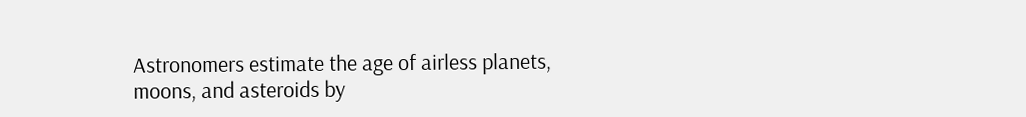Astronomers estimate the age of airless planets, moons, and asteroids by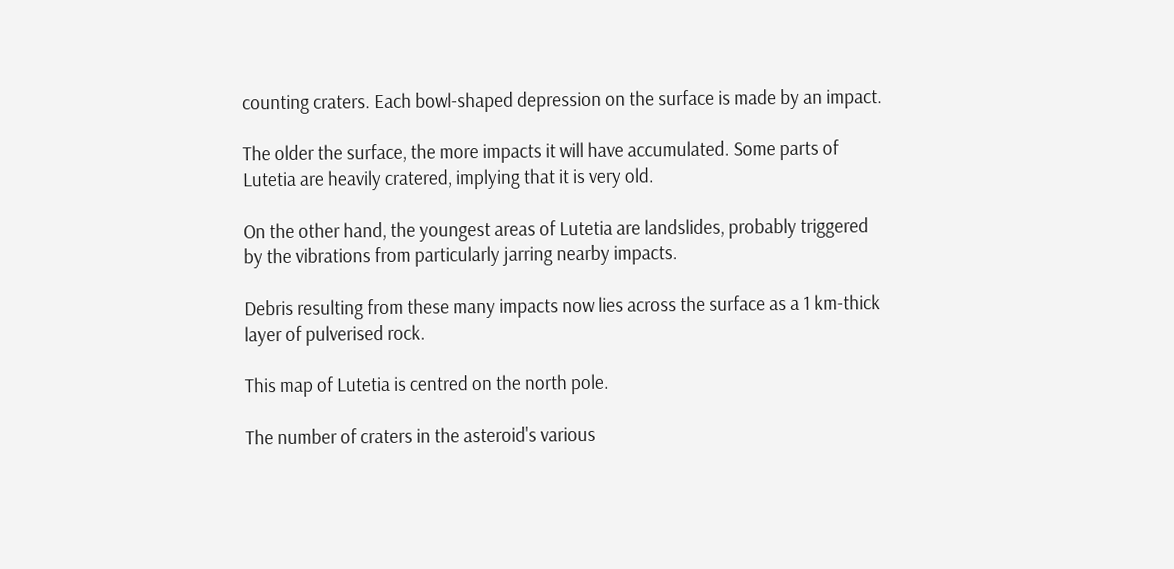counting craters. Each bowl-shaped depression on the surface is made by an impact.

The older the surface, the more impacts it will have accumulated. Some parts of Lutetia are heavily cratered, implying that it is very old.

On the other hand, the youngest areas of Lutetia are landslides, probably triggered by the vibrations from particularly jarring nearby impacts.

Debris resulting from these many impacts now lies across the surface as a 1 km-thick layer of pulverised rock.

This map of Lutetia is centred on the north pole.

The number of craters in the asteroid's various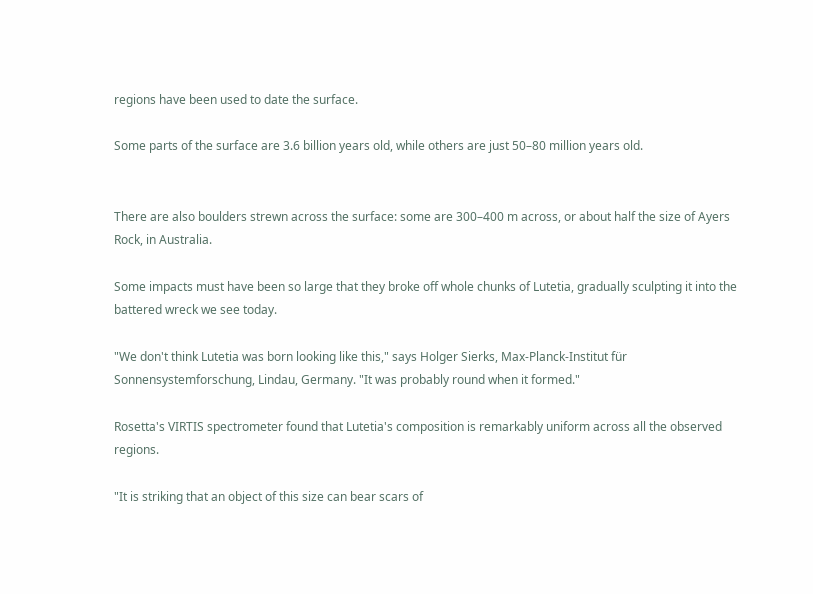regions have been used to date the surface.

Some parts of the surface are 3.6 billion years old, while others are just 50–80 million years old.


There are also boulders strewn across the surface: some are 300–400 m across, or about half the size of Ayers Rock, in Australia.

Some impacts must have been so large that they broke off whole chunks of Lutetia, gradually sculpting it into the battered wreck we see today.

"We don't think Lutetia was born looking like this," says Holger Sierks, Max-Planck-Institut für Sonnensystemforschung, Lindau, Germany. "It was probably round when it formed."

Rosetta's VIRTIS spectrometer found that Lutetia's composition is remarkably uniform across all the observed regions.

"It is striking that an object of this size can bear scars of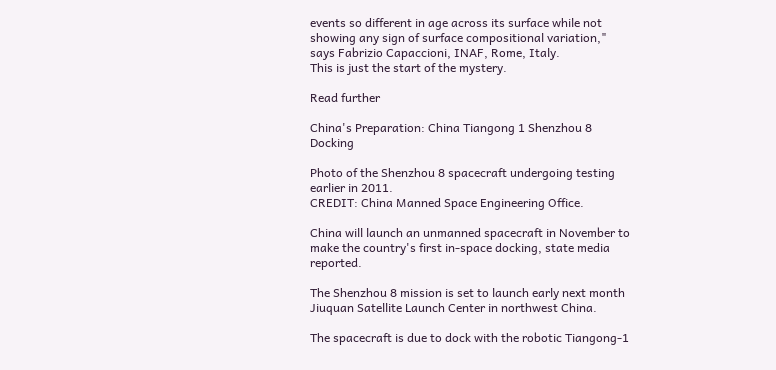events so different in age across its surface while not showing any sign of surface compositional variation," says Fabrizio Capaccioni, INAF, Rome, Italy.
This is just the start of the mystery.

Read further

China's Preparation: China Tiangong 1 Shenzhou 8 Docking

Photo of the Shenzhou 8 spacecraft undergoing testing earlier in 2011.
CREDIT: China Manned Space Engineering Office.

China will launch an unmanned spacecraft in November to make the country's first in-space docking, state media reported.

The Shenzhou 8 mission is set to launch early next month Jiuquan Satellite Launch Center in northwest China.

The spacecraft is due to dock with the robotic Tiangong-1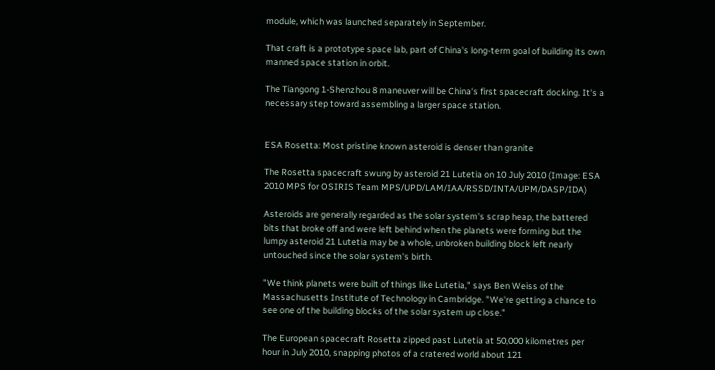module, which was launched separately in September.

That craft is a prototype space lab, part of China's long-term goal of building its own manned space station in orbit.

The Tiangong 1-Shenzhou 8 maneuver will be China's first spacecraft docking. It's a necessary step toward assembling a larger space station.


ESA Rosetta: Most pristine known asteroid is denser than granite

The Rosetta spacecraft swung by asteroid 21 Lutetia on 10 July 2010 (Image: ESA 2010 MPS for OSIRIS Team MPS/UPD/LAM/IAA/RSSD/INTA/UPM/DASP/IDA)

Asteroids are generally regarded as the solar system's scrap heap, the battered bits that broke off and were left behind when the planets were forming but the lumpy asteroid 21 Lutetia may be a whole, unbroken building block left nearly untouched since the solar system's birth.

"We think planets were built of things like Lutetia," says Ben Weiss of the Massachusetts Institute of Technology in Cambridge. "We're getting a chance to see one of the building blocks of the solar system up close."

The European spacecraft Rosetta zipped past Lutetia at 50,000 kilometres per hour in July 2010, snapping photos of a cratered world about 121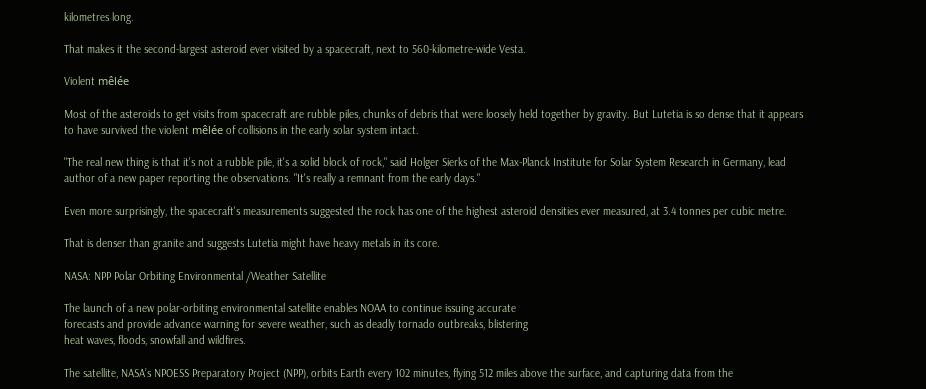kilometres long.

That makes it the second-largest asteroid ever visited by a spacecraft, next to 560-kilometre-wide Vesta.

Violent mêlée

Most of the asteroids to get visits from spacecraft are rubble piles, chunks of debris that were loosely held together by gravity. But Lutetia is so dense that it appears to have survived the violent mêlée of collisions in the early solar system intact.

"The real new thing is that it's not a rubble pile, it's a solid block of rock," said Holger Sierks of the Max-Planck Institute for Solar System Research in Germany, lead author of a new paper reporting the observations. "It's really a remnant from the early days."

Even more surprisingly, the spacecraft's measurements suggested the rock has one of the highest asteroid densities ever measured, at 3.4 tonnes per cubic metre.

That is denser than granite and suggests Lutetia might have heavy metals in its core.

NASA: NPP Polar Orbiting Environmental /Weather Satellite

The launch of a new polar-orbiting environmental satellite enables NOAA to continue issuing accurate
forecasts and provide advance warning for severe weather, such as deadly tornado outbreaks, blistering
heat waves, floods, snowfall and wildfires.

The satellite, NASA’s NPOESS Preparatory Project (NPP), orbits Earth every 102 minutes, flying 512 miles above the surface, and capturing data from the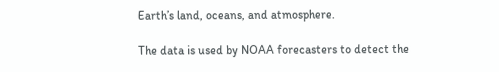Earth’s land, oceans, and atmosphere.

The data is used by NOAA forecasters to detect the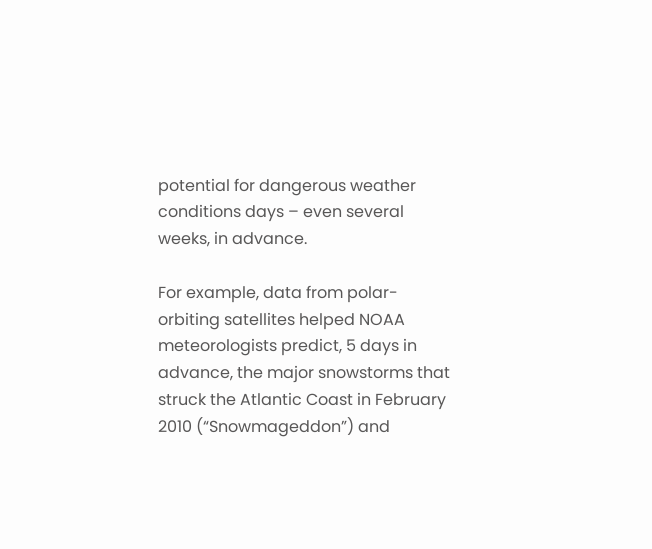potential for dangerous weather conditions days – even several weeks, in advance.

For example, data from polar-orbiting satellites helped NOAA meteorologists predict, 5 days in
advance, the major snowstorms that struck the Atlantic Coast in February 2010 (“Snowmageddon”) and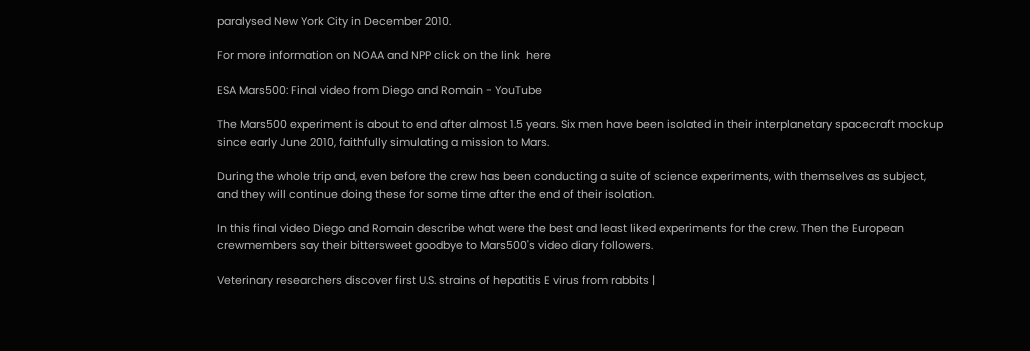paralysed New York City in December 2010.

For more information on NOAA and NPP click on the link  here

ESA Mars500: Final video from Diego and Romain - YouTube

The Mars500 experiment is about to end after almost 1.5 years. Six men have been isolated in their interplanetary spacecraft mockup since early June 2010, faithfully simulating a mission to Mars.

During the whole trip and, even before the crew has been conducting a suite of science experiments, with themselves as subject, and they will continue doing these for some time after the end of their isolation.

In this final video Diego and Romain describe what were the best and least liked experiments for the crew. Then the European crewmembers say their bittersweet goodbye to Mars500's video diary followers.

Veterinary researchers discover first U.S. strains of hepatitis E virus from rabbits |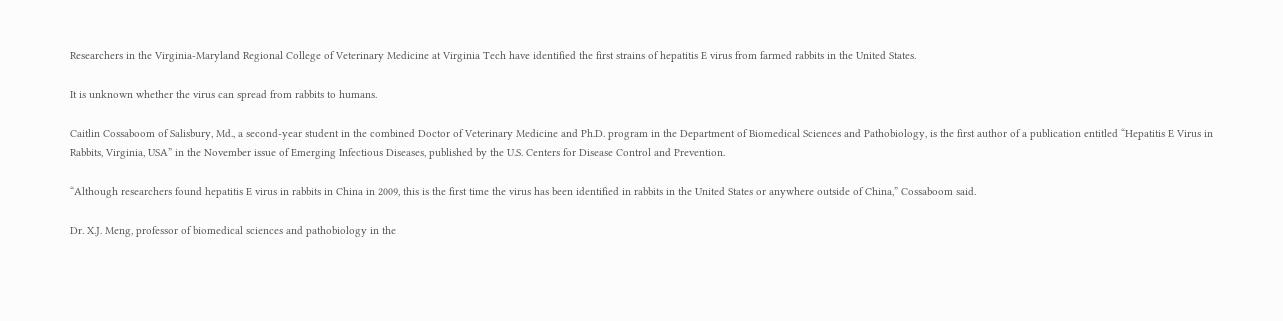Researchers in the Virginia-Maryland Regional College of Veterinary Medicine at Virginia Tech have identified the first strains of hepatitis E virus from farmed rabbits in the United States.

It is unknown whether the virus can spread from rabbits to humans.

Caitlin Cossaboom of Salisbury, Md., a second-year student in the combined Doctor of Veterinary Medicine and Ph.D. program in the Department of Biomedical Sciences and Pathobiology, is the first author of a publication entitled “Hepatitis E Virus in Rabbits, Virginia, USA” in the November issue of Emerging Infectious Diseases, published by the U.S. Centers for Disease Control and Prevention.

“Although researchers found hepatitis E virus in rabbits in China in 2009, this is the first time the virus has been identified in rabbits in the United States or anywhere outside of China,” Cossaboom said.

Dr. X.J. Meng, professor of biomedical sciences and pathobiology in the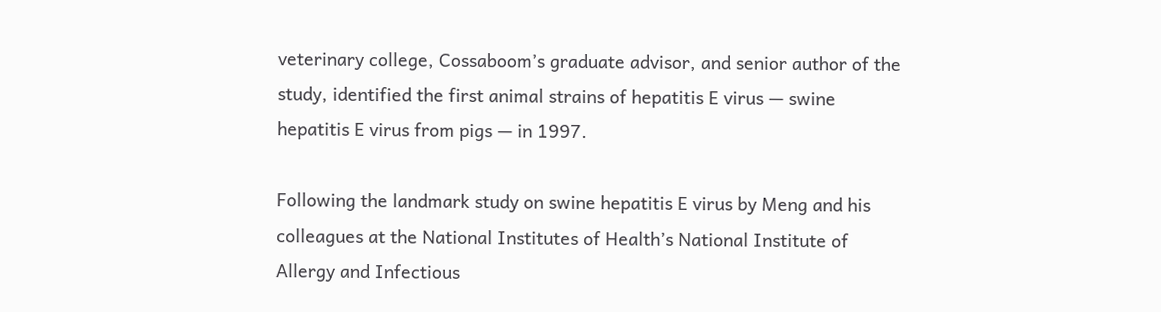veterinary college, Cossaboom’s graduate advisor, and senior author of the study, identified the first animal strains of hepatitis E virus — swine hepatitis E virus from pigs — in 1997.

Following the landmark study on swine hepatitis E virus by Meng and his colleagues at the National Institutes of Health’s National Institute of Allergy and Infectious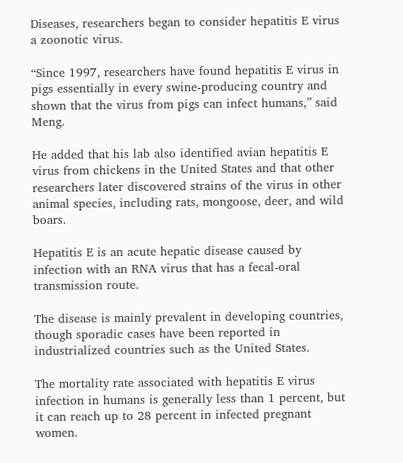Diseases, researchers began to consider hepatitis E virus a zoonotic virus.

“Since 1997, researchers have found hepatitis E virus in pigs essentially in every swine-producing country and shown that the virus from pigs can infect humans,” said Meng.

He added that his lab also identified avian hepatitis E virus from chickens in the United States and that other researchers later discovered strains of the virus in other animal species, including rats, mongoose, deer, and wild boars.

Hepatitis E is an acute hepatic disease caused by infection with an RNA virus that has a fecal-oral transmission route.

The disease is mainly prevalent in developing countries, though sporadic cases have been reported in industrialized countries such as the United States.

The mortality rate associated with hepatitis E virus infection in humans is generally less than 1 percent, but it can reach up to 28 percent in infected pregnant women.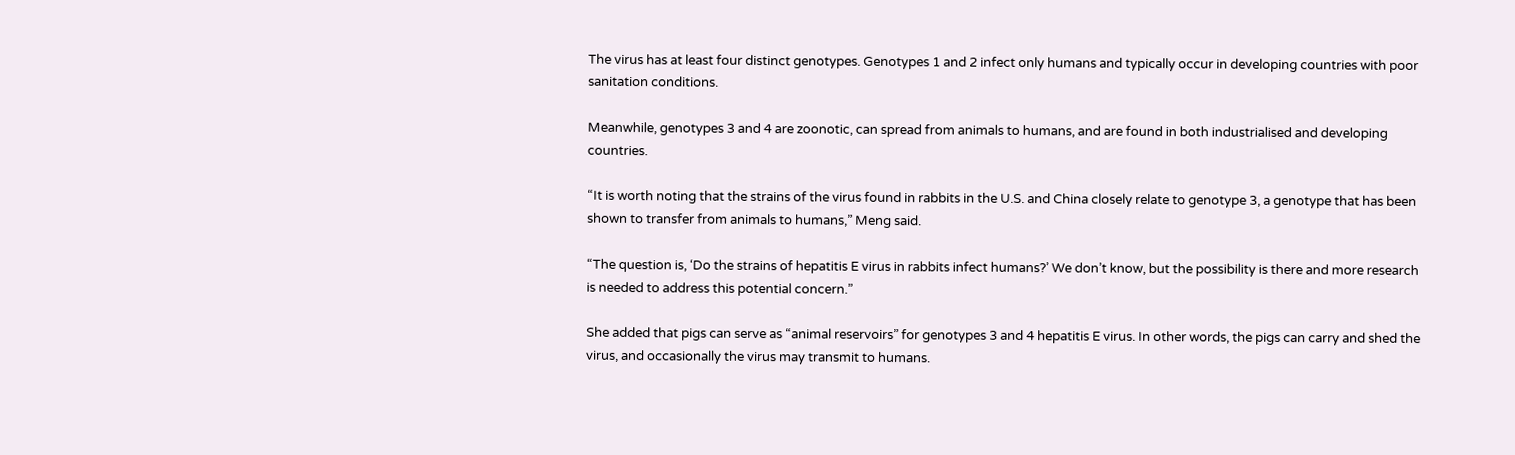The virus has at least four distinct genotypes. Genotypes 1 and 2 infect only humans and typically occur in developing countries with poor sanitation conditions.

Meanwhile, genotypes 3 and 4 are zoonotic, can spread from animals to humans, and are found in both industrialised and developing countries.

“It is worth noting that the strains of the virus found in rabbits in the U.S. and China closely relate to genotype 3, a genotype that has been shown to transfer from animals to humans,” Meng said.

“The question is, ‘Do the strains of hepatitis E virus in rabbits infect humans?’ We don’t know, but the possibility is there and more research is needed to address this potential concern.”

She added that pigs can serve as “animal reservoirs” for genotypes 3 and 4 hepatitis E virus. In other words, the pigs can carry and shed the virus, and occasionally the virus may transmit to humans.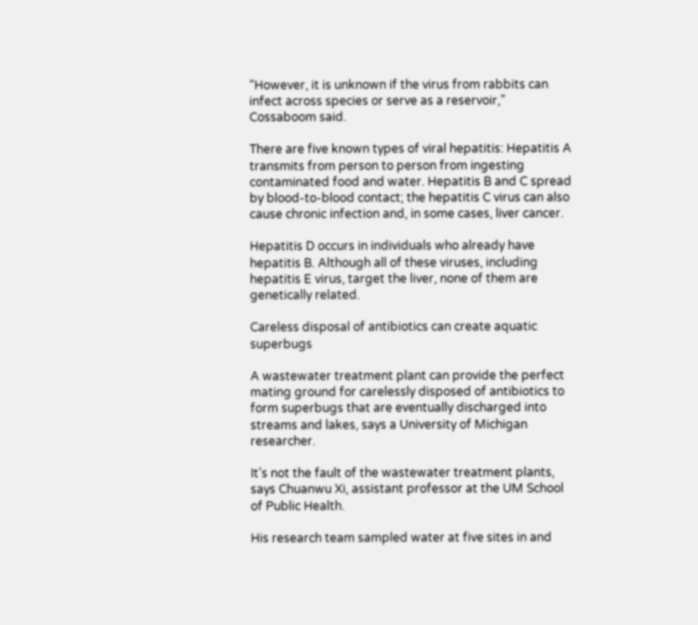“However, it is unknown if the virus from rabbits can infect across species or serve as a reservoir,” Cossaboom said.

There are five known types of viral hepatitis: Hepatitis A transmits from person to person from ingesting contaminated food and water. Hepatitis B and C spread by blood-to-blood contact; the hepatitis C virus can also cause chronic infection and, in some cases, liver cancer.

Hepatitis D occurs in individuals who already have hepatitis B. Although all of these viruses, including hepatitis E virus, target the liver, none of them are genetically related.

Careless disposal of antibiotics can create aquatic superbugs

A wastewater treatment plant can provide the perfect mating ground for carelessly disposed of antibiotics to form superbugs that are eventually discharged into streams and lakes, says a University of Michigan researcher.

It’s not the fault of the wastewater treatment plants, says Chuanwu Xi, assistant professor at the UM School of Public Health.

His research team sampled water at five sites in and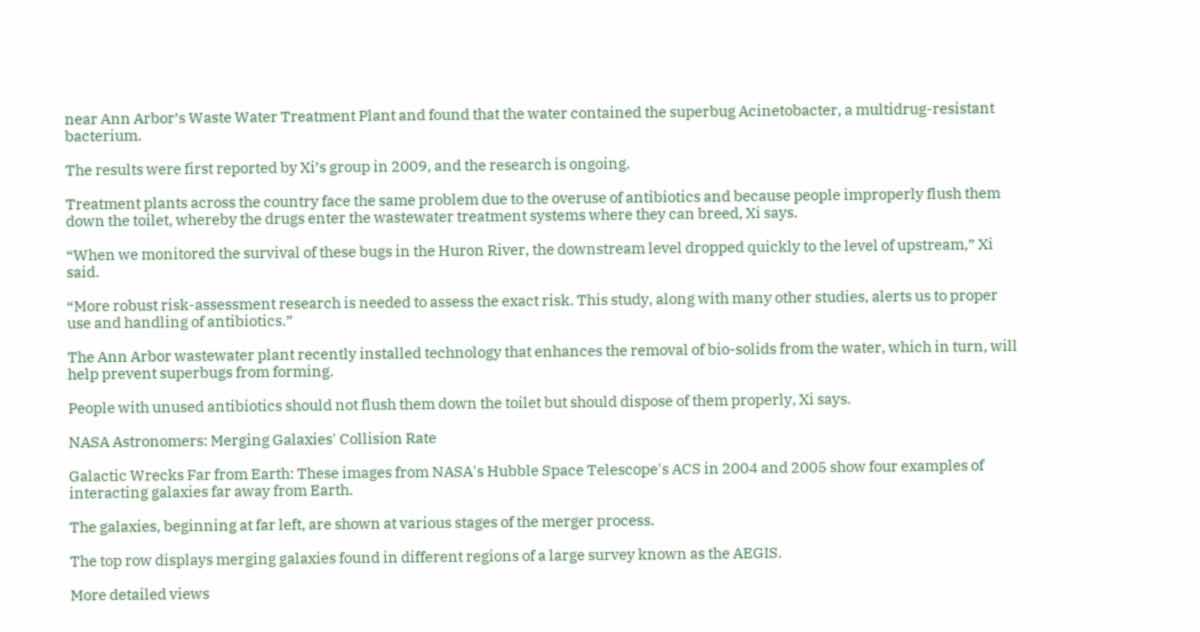near Ann Arbor’s Waste Water Treatment Plant and found that the water contained the superbug Acinetobacter, a multidrug-resistant bacterium.

The results were first reported by Xi’s group in 2009, and the research is ongoing.

Treatment plants across the country face the same problem due to the overuse of antibiotics and because people improperly flush them down the toilet, whereby the drugs enter the wastewater treatment systems where they can breed, Xi says.

“When we monitored the survival of these bugs in the Huron River, the downstream level dropped quickly to the level of upstream,” Xi said.

“More robust risk-assessment research is needed to assess the exact risk. This study, along with many other studies, alerts us to proper use and handling of antibiotics.”

The Ann Arbor wastewater plant recently installed technology that enhances the removal of bio-solids from the water, which in turn, will help prevent superbugs from forming.

People with unused antibiotics should not flush them down the toilet but should dispose of them properly, Xi says.

NASA Astronomers: Merging Galaxies' Collision Rate

Galactic Wrecks Far from Earth: These images from NASA's Hubble Space Telescope's ACS in 2004 and 2005 show four examples of interacting galaxies far away from Earth.

The galaxies, beginning at far left, are shown at various stages of the merger process.

The top row displays merging galaxies found in different regions of a large survey known as the AEGIS.

More detailed views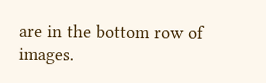are in the bottom row of images.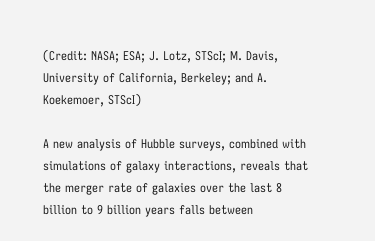(Credit: NASA; ESA; J. Lotz, STScI; M. Davis, University of California, Berkeley; and A. Koekemoer, STScI)

A new analysis of Hubble surveys, combined with simulations of galaxy interactions, reveals that the merger rate of galaxies over the last 8 billion to 9 billion years falls between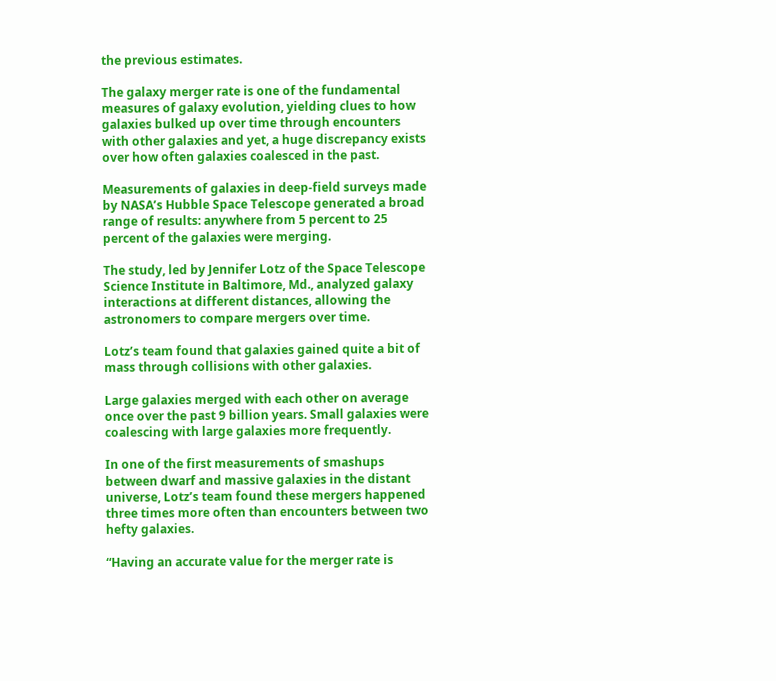the previous estimates.

The galaxy merger rate is one of the fundamental measures of galaxy evolution, yielding clues to how galaxies bulked up over time through encounters with other galaxies and yet, a huge discrepancy exists over how often galaxies coalesced in the past.

Measurements of galaxies in deep-field surveys made by NASA’s Hubble Space Telescope generated a broad range of results: anywhere from 5 percent to 25 percent of the galaxies were merging.

The study, led by Jennifer Lotz of the Space Telescope Science Institute in Baltimore, Md., analyzed galaxy interactions at different distances, allowing the astronomers to compare mergers over time.

Lotz’s team found that galaxies gained quite a bit of mass through collisions with other galaxies.

Large galaxies merged with each other on average once over the past 9 billion years. Small galaxies were coalescing with large galaxies more frequently.

In one of the first measurements of smashups between dwarf and massive galaxies in the distant universe, Lotz’s team found these mergers happened three times more often than encounters between two hefty galaxies.

“Having an accurate value for the merger rate is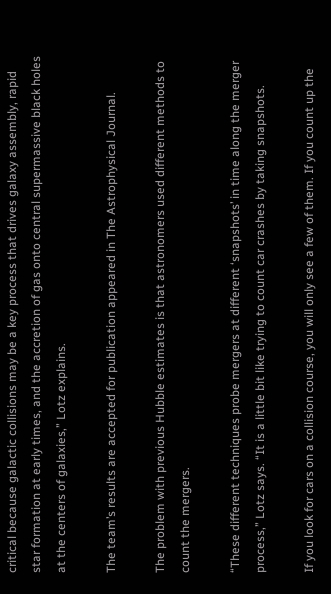critical because galactic collisions may be a key process that drives galaxy assembly, rapid star formation at early times, and the accretion of gas onto central supermassive black holes at the centers of galaxies,” Lotz explains.

The team’s results are accepted for publication appeared in The Astrophysical Journal.

The problem with previous Hubble estimates is that astronomers used different methods to count the mergers.

“These different techniques probe mergers at different ‘snapshots’ in time along the merger process,” Lotz says. “It is a little bit like trying to count car crashes by taking snapshots.

If you look for cars on a collision course, you will only see a few of them. If you count up the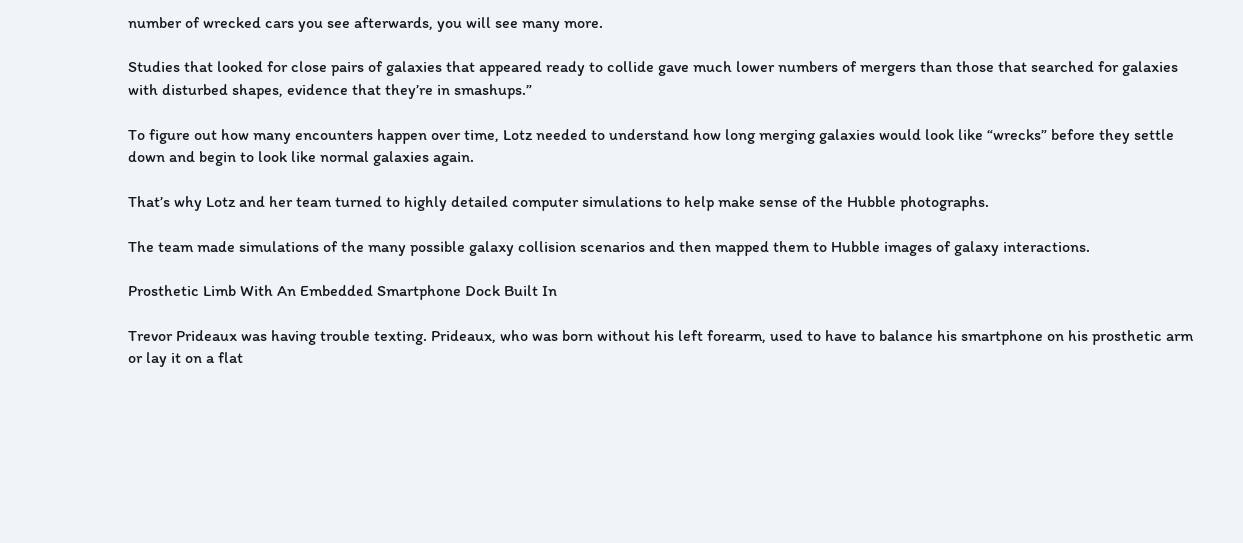number of wrecked cars you see afterwards, you will see many more.

Studies that looked for close pairs of galaxies that appeared ready to collide gave much lower numbers of mergers than those that searched for galaxies with disturbed shapes, evidence that they’re in smashups.”

To figure out how many encounters happen over time, Lotz needed to understand how long merging galaxies would look like “wrecks” before they settle down and begin to look like normal galaxies again.

That’s why Lotz and her team turned to highly detailed computer simulations to help make sense of the Hubble photographs.

The team made simulations of the many possible galaxy collision scenarios and then mapped them to Hubble images of galaxy interactions.

Prosthetic Limb With An Embedded Smartphone Dock Built In

Trevor Prideaux was having trouble texting. Prideaux, who was born without his left forearm, used to have to balance his smartphone on his prosthetic arm or lay it on a flat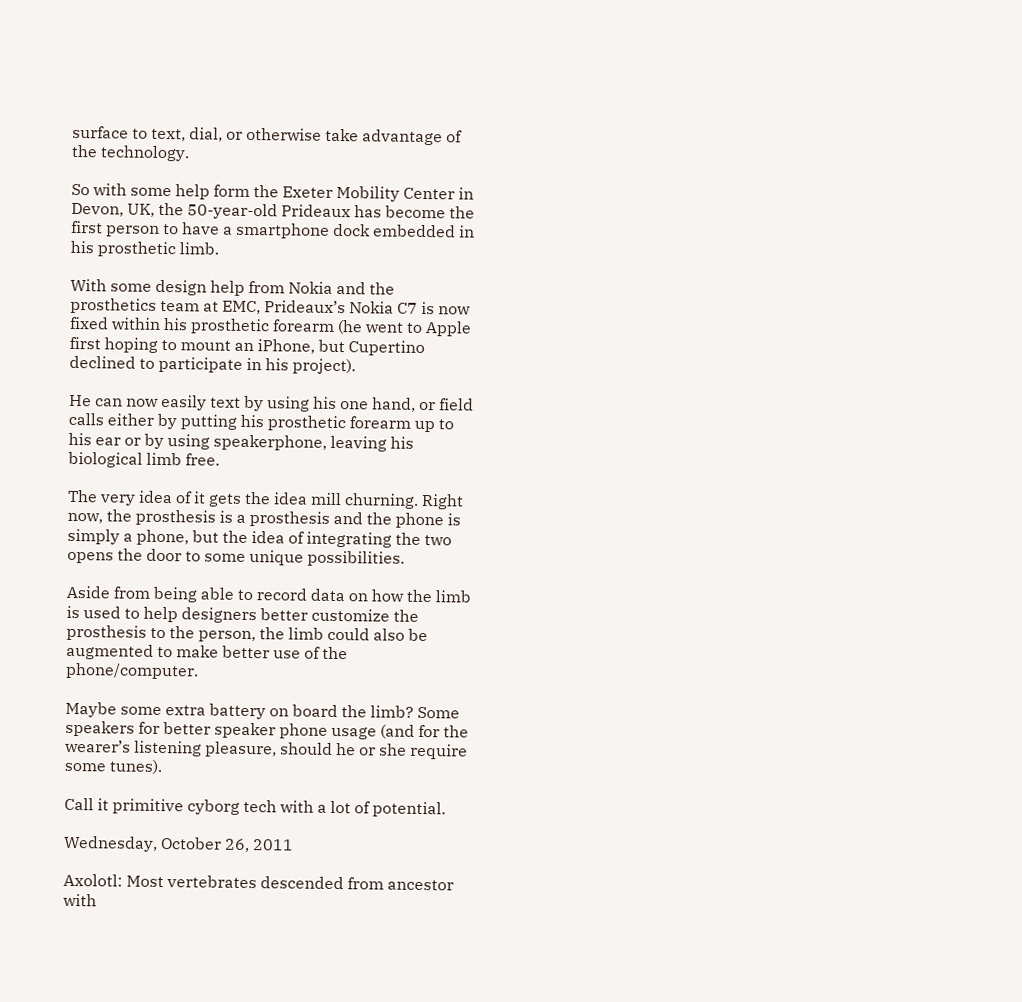surface to text, dial, or otherwise take advantage of the technology.

So with some help form the Exeter Mobility Center in Devon, UK, the 50-year-old Prideaux has become the first person to have a smartphone dock embedded in his prosthetic limb.

With some design help from Nokia and the prosthetics team at EMC, Prideaux’s Nokia C7 is now fixed within his prosthetic forearm (he went to Apple first hoping to mount an iPhone, but Cupertino declined to participate in his project).

He can now easily text by using his one hand, or field calls either by putting his prosthetic forearm up to his ear or by using speakerphone, leaving his biological limb free.

The very idea of it gets the idea mill churning. Right now, the prosthesis is a prosthesis and the phone is simply a phone, but the idea of integrating the two opens the door to some unique possibilities.

Aside from being able to record data on how the limb is used to help designers better customize the prosthesis to the person, the limb could also be augmented to make better use of the phone/computer.

Maybe some extra battery on board the limb? Some speakers for better speaker phone usage (and for the wearer’s listening pleasure, should he or she require some tunes).

Call it primitive cyborg tech with a lot of potential.

Wednesday, October 26, 2011

Axolotl: Most vertebrates descended from ancestor with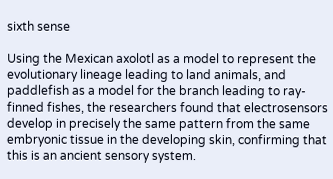sixth sense

Using the Mexican axolotl as a model to represent the evolutionary lineage leading to land animals, and paddlefish as a model for the branch leading to ray-finned fishes, the researchers found that electrosensors develop in precisely the same pattern from the same embryonic tissue in the developing skin, confirming that this is an ancient sensory system.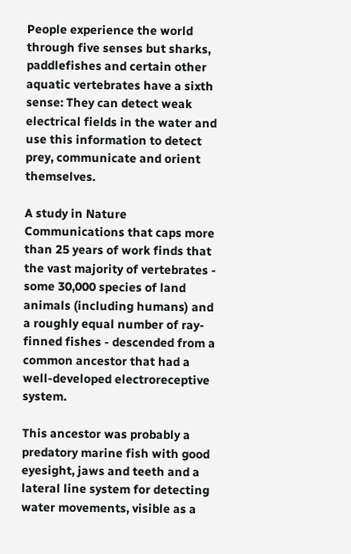People experience the world through five senses but sharks, paddlefishes and certain other aquatic vertebrates have a sixth sense: They can detect weak electrical fields in the water and use this information to detect prey, communicate and orient themselves.

A study in Nature Communications that caps more than 25 years of work finds that the vast majority of vertebrates - some 30,000 species of land animals (including humans) and a roughly equal number of ray-finned fishes - descended from a common ancestor that had a well-developed electroreceptive system.

This ancestor was probably a predatory marine fish with good eyesight, jaws and teeth and a lateral line system for detecting water movements, visible as a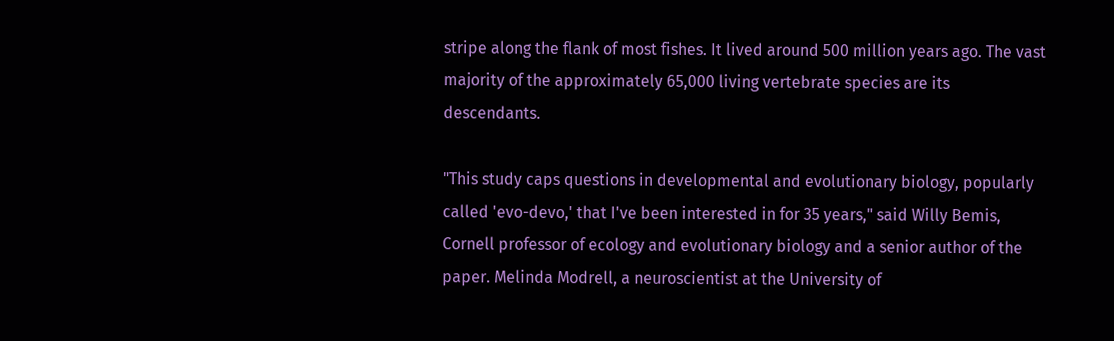stripe along the flank of most fishes. It lived around 500 million years ago. The vast majority of the approximately 65,000 living vertebrate species are its descendants.

"This study caps questions in developmental and evolutionary biology, popularly called 'evo-devo,' that I've been interested in for 35 years," said Willy Bemis, Cornell professor of ecology and evolutionary biology and a senior author of the paper. Melinda Modrell, a neuroscientist at the University of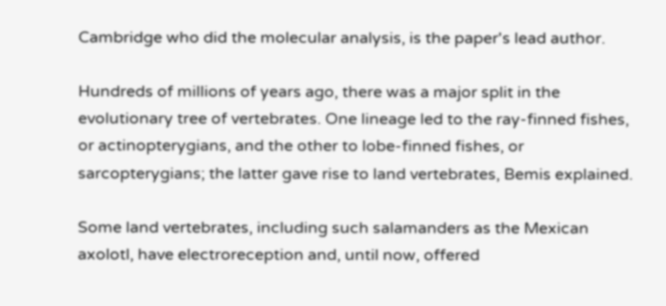Cambridge who did the molecular analysis, is the paper's lead author.

Hundreds of millions of years ago, there was a major split in the evolutionary tree of vertebrates. One lineage led to the ray-finned fishes, or actinopterygians, and the other to lobe-finned fishes, or sarcopterygians; the latter gave rise to land vertebrates, Bemis explained.

Some land vertebrates, including such salamanders as the Mexican axolotl, have electroreception and, until now, offered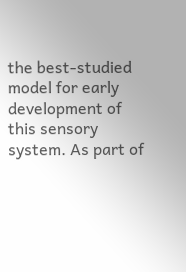the best-studied model for early development of this sensory system. As part of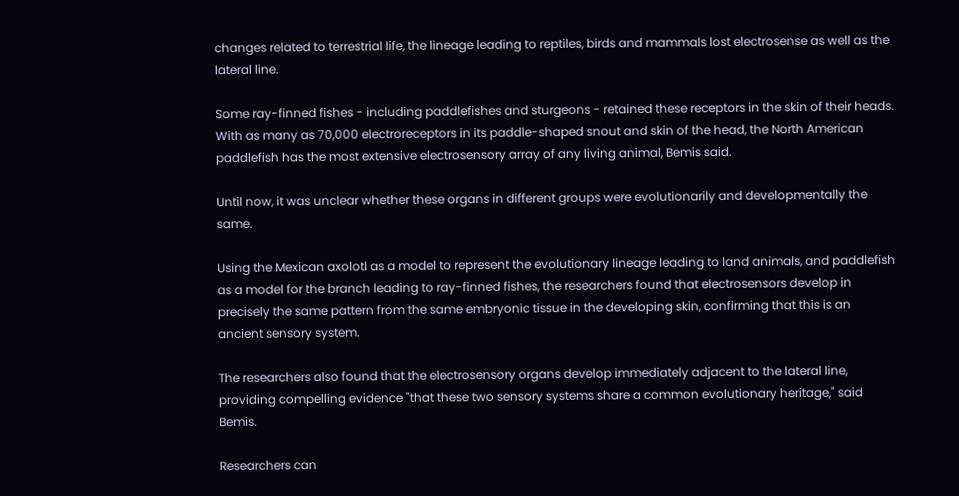changes related to terrestrial life, the lineage leading to reptiles, birds and mammals lost electrosense as well as the lateral line.

Some ray-finned fishes - including paddlefishes and sturgeons - retained these receptors in the skin of their heads. With as many as 70,000 electroreceptors in its paddle-shaped snout and skin of the head, the North American paddlefish has the most extensive electrosensory array of any living animal, Bemis said.

Until now, it was unclear whether these organs in different groups were evolutionarily and developmentally the same.

Using the Mexican axolotl as a model to represent the evolutionary lineage leading to land animals, and paddlefish as a model for the branch leading to ray-finned fishes, the researchers found that electrosensors develop in precisely the same pattern from the same embryonic tissue in the developing skin, confirming that this is an ancient sensory system.

The researchers also found that the electrosensory organs develop immediately adjacent to the lateral line, providing compelling evidence "that these two sensory systems share a common evolutionary heritage," said Bemis.

Researchers can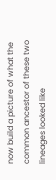now build a picture of what the common ancestor of these two lineages looked like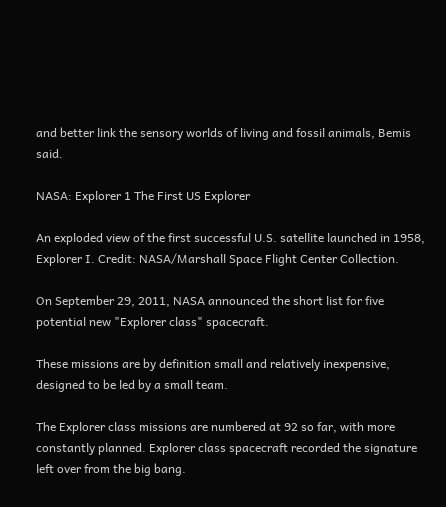and better link the sensory worlds of living and fossil animals, Bemis said.

NASA: Explorer 1 The First US Explorer

An exploded view of the first successful U.S. satellite launched in 1958, Explorer I. Credit: NASA/Marshall Space Flight Center Collection.

On September 29, 2011, NASA announced the short list for five potential new "Explorer class" spacecraft.

These missions are by definition small and relatively inexpensive, designed to be led by a small team.

The Explorer class missions are numbered at 92 so far, with more constantly planned. Explorer class spacecraft recorded the signature left over from the big bang.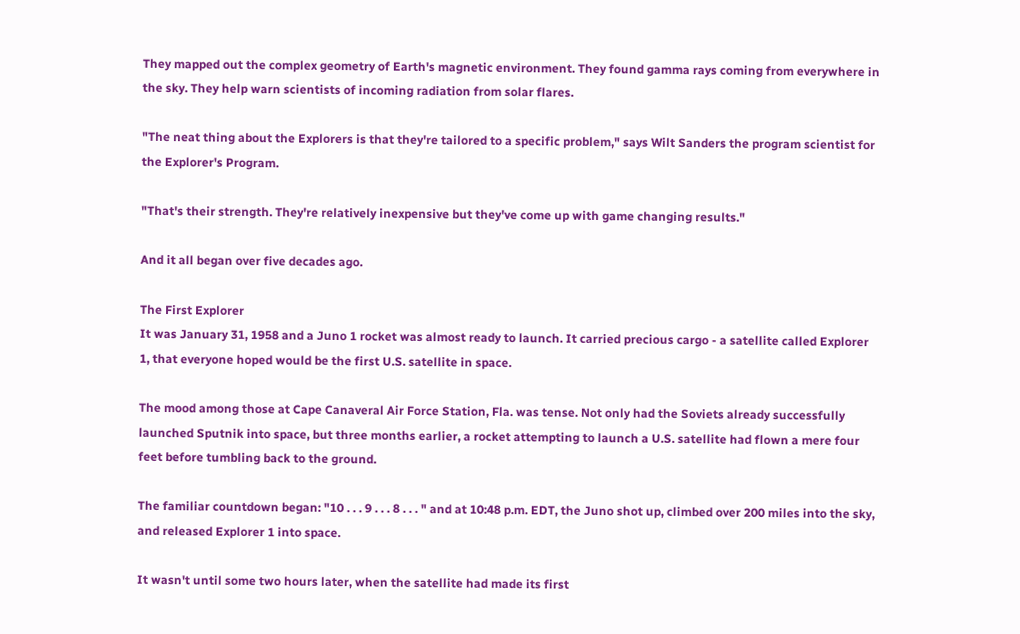They mapped out the complex geometry of Earth's magnetic environment. They found gamma rays coming from everywhere in the sky. They help warn scientists of incoming radiation from solar flares.

"The neat thing about the Explorers is that they're tailored to a specific problem," says Wilt Sanders the program scientist for the Explorer's Program.

"That's their strength. They're relatively inexpensive but they've come up with game changing results."

And it all began over five decades ago.

The First Explorer
It was January 31, 1958 and a Juno 1 rocket was almost ready to launch. It carried precious cargo - a satellite called Explorer 1, that everyone hoped would be the first U.S. satellite in space.

The mood among those at Cape Canaveral Air Force Station, Fla. was tense. Not only had the Soviets already successfully launched Sputnik into space, but three months earlier, a rocket attempting to launch a U.S. satellite had flown a mere four feet before tumbling back to the ground.

The familiar countdown began: "10 . . . 9 . . . 8 . . . " and at 10:48 p.m. EDT, the Juno shot up, climbed over 200 miles into the sky, and released Explorer 1 into space.

It wasn't until some two hours later, when the satellite had made its first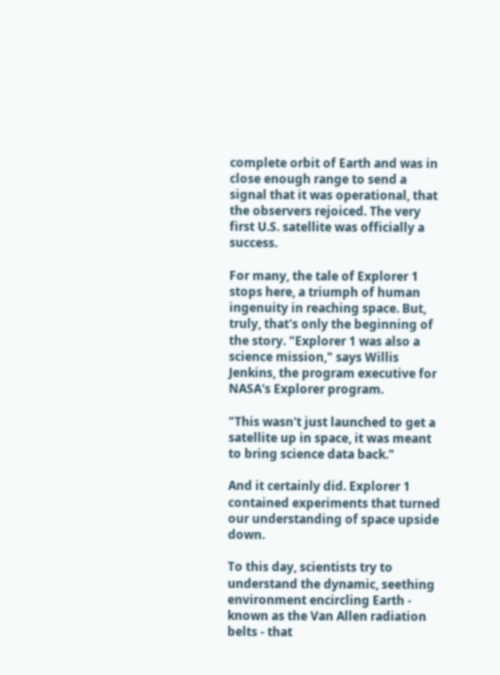complete orbit of Earth and was in close enough range to send a signal that it was operational, that the observers rejoiced. The very first U.S. satellite was officially a success.

For many, the tale of Explorer 1 stops here, a triumph of human ingenuity in reaching space. But, truly, that's only the beginning of the story. "Explorer 1 was also a science mission," says Willis Jenkins, the program executive for NASA's Explorer program.

"This wasn't just launched to get a satellite up in space, it was meant to bring science data back."

And it certainly did. Explorer 1 contained experiments that turned our understanding of space upside down.

To this day, scientists try to understand the dynamic, seething environment encircling Earth - known as the Van Allen radiation belts - that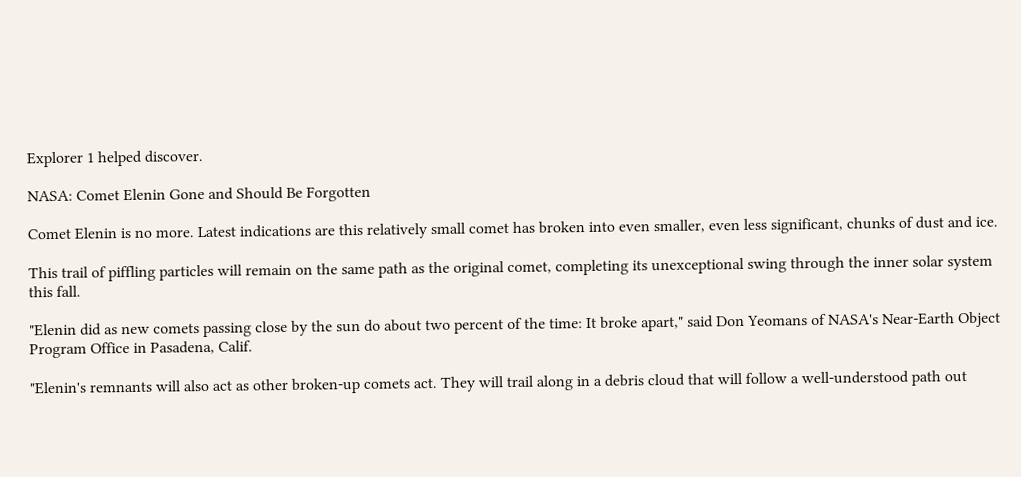Explorer 1 helped discover.

NASA: Comet Elenin Gone and Should Be Forgotten

Comet Elenin is no more. Latest indications are this relatively small comet has broken into even smaller, even less significant, chunks of dust and ice.

This trail of piffling particles will remain on the same path as the original comet, completing its unexceptional swing through the inner solar system this fall.

"Elenin did as new comets passing close by the sun do about two percent of the time: It broke apart," said Don Yeomans of NASA's Near-Earth Object Program Office in Pasadena, Calif.

"Elenin's remnants will also act as other broken-up comets act. They will trail along in a debris cloud that will follow a well-understood path out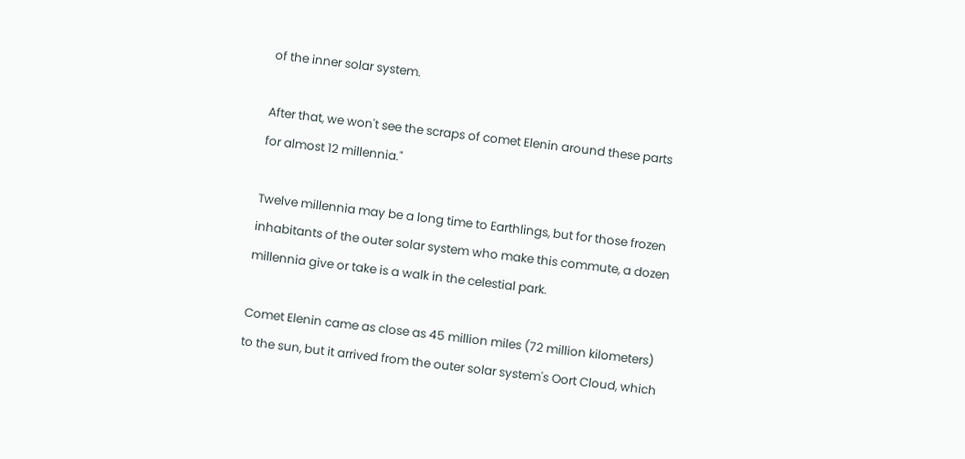of the inner solar system.

After that, we won't see the scraps of comet Elenin around these parts for almost 12 millennia."

Twelve millennia may be a long time to Earthlings, but for those frozen inhabitants of the outer solar system who make this commute, a dozen millennia give or take is a walk in the celestial park.

Comet Elenin came as close as 45 million miles (72 million kilometers) to the sun, but it arrived from the outer solar system's Oort Cloud, which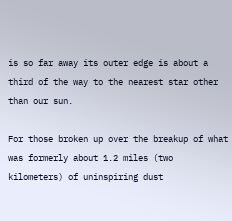is so far away its outer edge is about a third of the way to the nearest star other than our sun.

For those broken up over the breakup of what was formerly about 1.2 miles (two kilometers) of uninspiring dust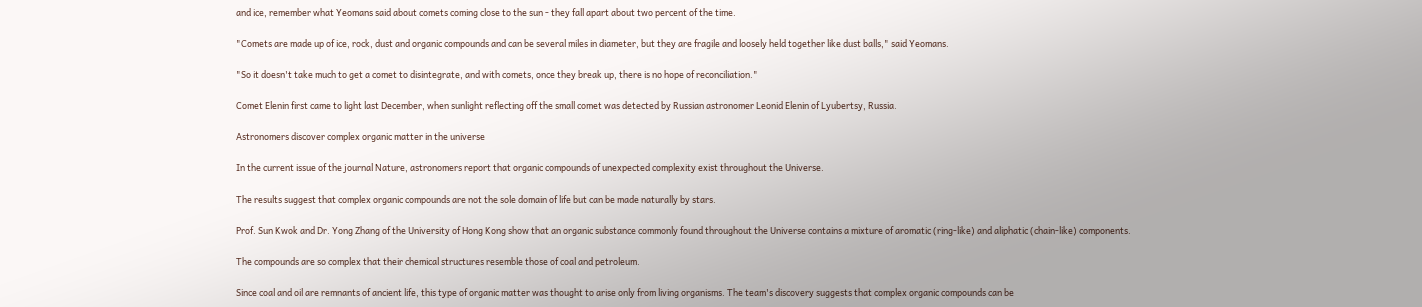and ice, remember what Yeomans said about comets coming close to the sun - they fall apart about two percent of the time.

"Comets are made up of ice, rock, dust and organic compounds and can be several miles in diameter, but they are fragile and loosely held together like dust balls," said Yeomans.

"So it doesn't take much to get a comet to disintegrate, and with comets, once they break up, there is no hope of reconciliation."

Comet Elenin first came to light last December, when sunlight reflecting off the small comet was detected by Russian astronomer Leonid Elenin of Lyubertsy, Russia.

Astronomers discover complex organic matter in the universe

In the current issue of the journal Nature, astronomers report that organic compounds of unexpected complexity exist throughout the Universe.

The results suggest that complex organic compounds are not the sole domain of life but can be made naturally by stars.

Prof. Sun Kwok and Dr. Yong Zhang of the University of Hong Kong show that an organic substance commonly found throughout the Universe contains a mixture of aromatic (ring-like) and aliphatic (chain-like) components.

The compounds are so complex that their chemical structures resemble those of coal and petroleum.

Since coal and oil are remnants of ancient life, this type of organic matter was thought to arise only from living organisms. The team's discovery suggests that complex organic compounds can be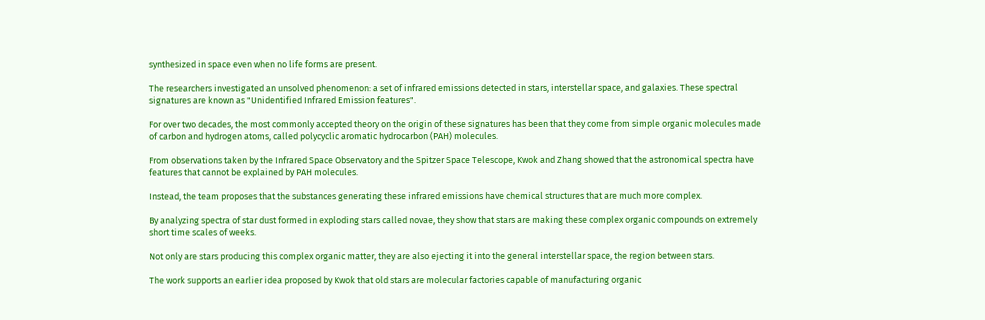synthesized in space even when no life forms are present.

The researchers investigated an unsolved phenomenon: a set of infrared emissions detected in stars, interstellar space, and galaxies. These spectral signatures are known as "Unidentified Infrared Emission features".

For over two decades, the most commonly accepted theory on the origin of these signatures has been that they come from simple organic molecules made of carbon and hydrogen atoms, called polycyclic aromatic hydrocarbon (PAH) molecules.

From observations taken by the Infrared Space Observatory and the Spitzer Space Telescope, Kwok and Zhang showed that the astronomical spectra have features that cannot be explained by PAH molecules.

Instead, the team proposes that the substances generating these infrared emissions have chemical structures that are much more complex.

By analyzing spectra of star dust formed in exploding stars called novae, they show that stars are making these complex organic compounds on extremely short time scales of weeks.

Not only are stars producing this complex organic matter, they are also ejecting it into the general interstellar space, the region between stars.

The work supports an earlier idea proposed by Kwok that old stars are molecular factories capable of manufacturing organic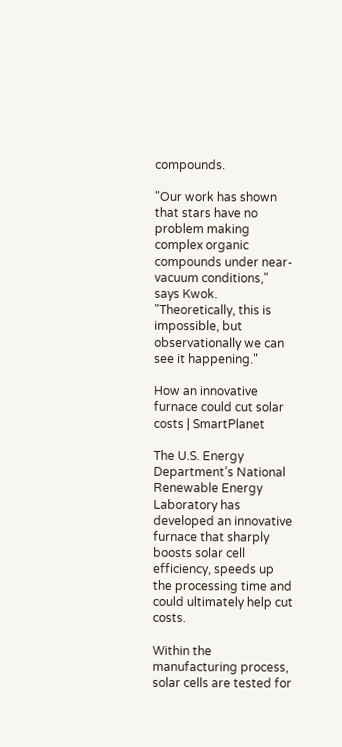compounds.

"Our work has shown that stars have no problem making complex organic compounds under near-vacuum conditions," says Kwok. "Theoretically, this is impossible, but observationally we can see it happening."

How an innovative furnace could cut solar costs | SmartPlanet

The U.S. Energy Department’s National Renewable Energy Laboratory has developed an innovative furnace that sharply boosts solar cell efficiency, speeds up the processing time and could ultimately help cut costs.

Within the manufacturing process, solar cells are tested for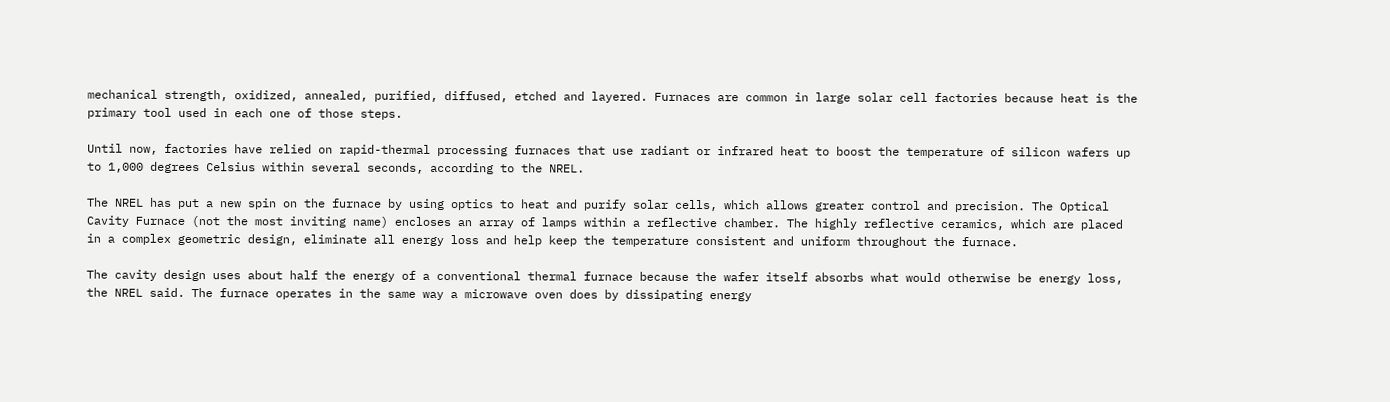mechanical strength, oxidized, annealed, purified, diffused, etched and layered. Furnaces are common in large solar cell factories because heat is the primary tool used in each one of those steps.

Until now, factories have relied on rapid-thermal processing furnaces that use radiant or infrared heat to boost the temperature of silicon wafers up to 1,000 degrees Celsius within several seconds, according to the NREL.

The NREL has put a new spin on the furnace by using optics to heat and purify solar cells, which allows greater control and precision. The Optical Cavity Furnace (not the most inviting name) encloses an array of lamps within a reflective chamber. The highly reflective ceramics, which are placed in a complex geometric design, eliminate all energy loss and help keep the temperature consistent and uniform throughout the furnace.

The cavity design uses about half the energy of a conventional thermal furnace because the wafer itself absorbs what would otherwise be energy loss, the NREL said. The furnace operates in the same way a microwave oven does by dissipating energy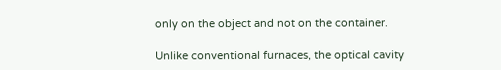only on the object and not on the container.

Unlike conventional furnaces, the optical cavity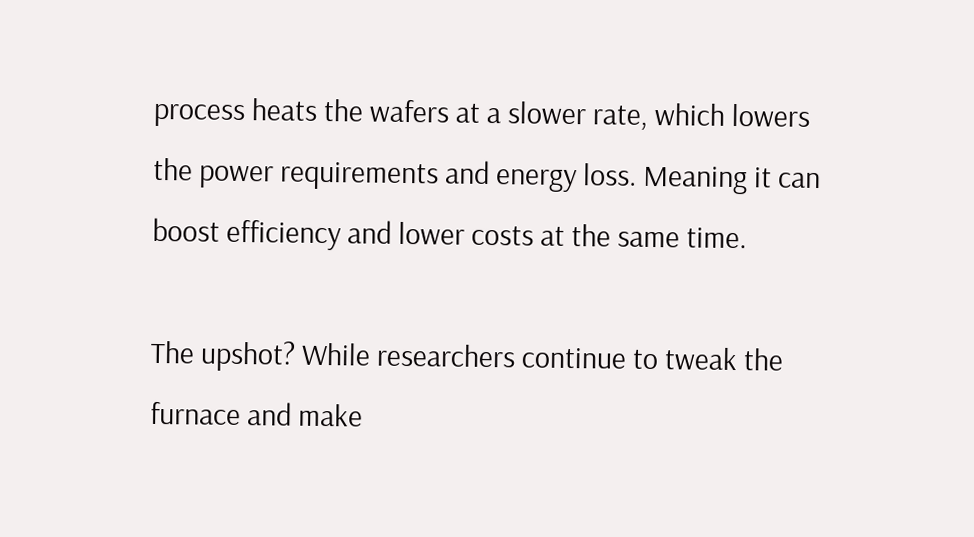process heats the wafers at a slower rate, which lowers the power requirements and energy loss. Meaning it can boost efficiency and lower costs at the same time.

The upshot? While researchers continue to tweak the furnace and make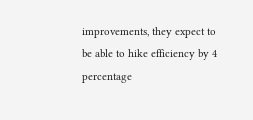improvements, they expect to be able to hike efficiency by 4 percentage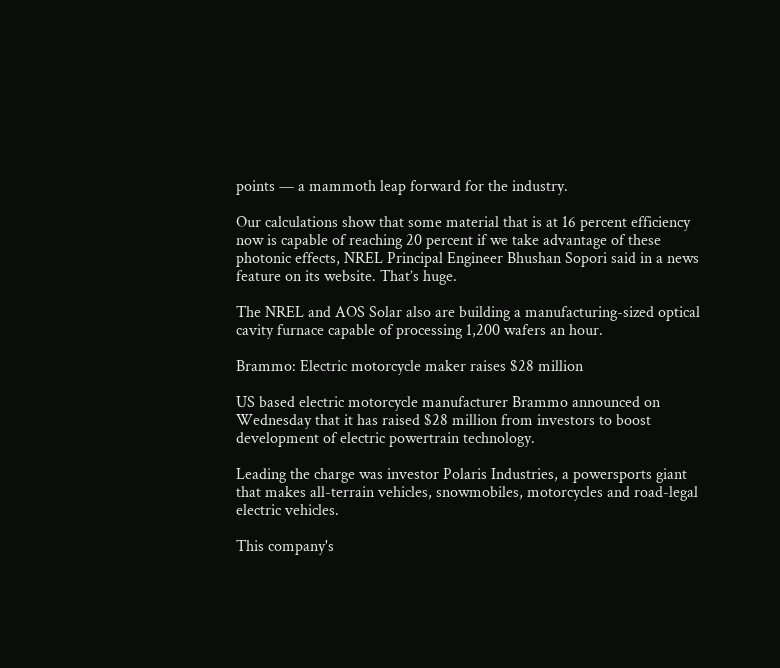points — a mammoth leap forward for the industry.

Our calculations show that some material that is at 16 percent efficiency now is capable of reaching 20 percent if we take advantage of these photonic effects, NREL Principal Engineer Bhushan Sopori said in a news feature on its website. That’s huge.

The NREL and AOS Solar also are building a manufacturing-sized optical cavity furnace capable of processing 1,200 wafers an hour.

Brammo: Electric motorcycle maker raises $28 million

US based electric motorcycle manufacturer Brammo announced on Wednesday that it has raised $28 million from investors to boost development of electric powertrain technology.

Leading the charge was investor Polaris Industries, a powersports giant that makes all-terrain vehicles, snowmobiles, motorcycles and road-legal electric vehicles.

This company's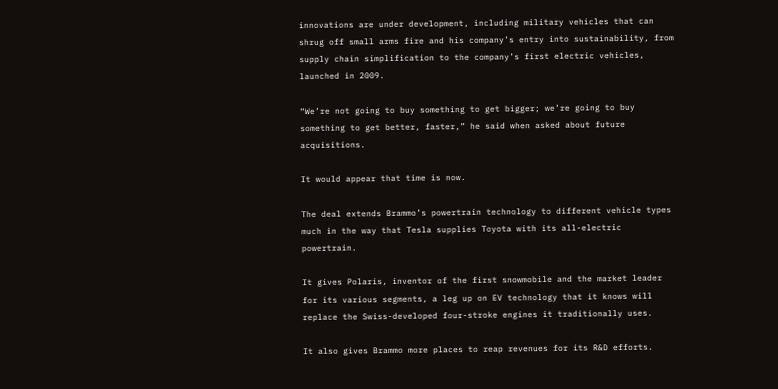innovations are under development, including military vehicles that can shrug off small arms fire and his company’s entry into sustainability, from supply chain simplification to the company’s first electric vehicles, launched in 2009.

“We’re not going to buy something to get bigger; we’re going to buy something to get better, faster,” he said when asked about future acquisitions.

It would appear that time is now.

The deal extends Brammo’s powertrain technology to different vehicle types much in the way that Tesla supplies Toyota with its all-electric powertrain.

It gives Polaris, inventor of the first snowmobile and the market leader for its various segments, a leg up on EV technology that it knows will replace the Swiss-developed four-stroke engines it traditionally uses.

It also gives Brammo more places to reap revenues for its R&D efforts.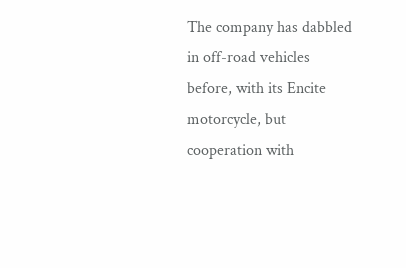The company has dabbled in off-road vehicles before, with its Encite motorcycle, but cooperation with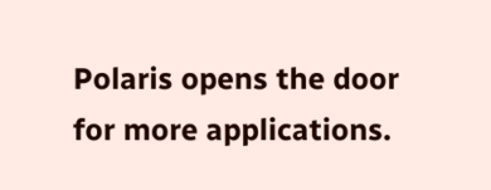Polaris opens the door for more applications.